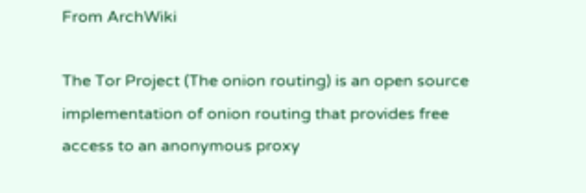From ArchWiki

The Tor Project (The onion routing) is an open source implementation of onion routing that provides free access to an anonymous proxy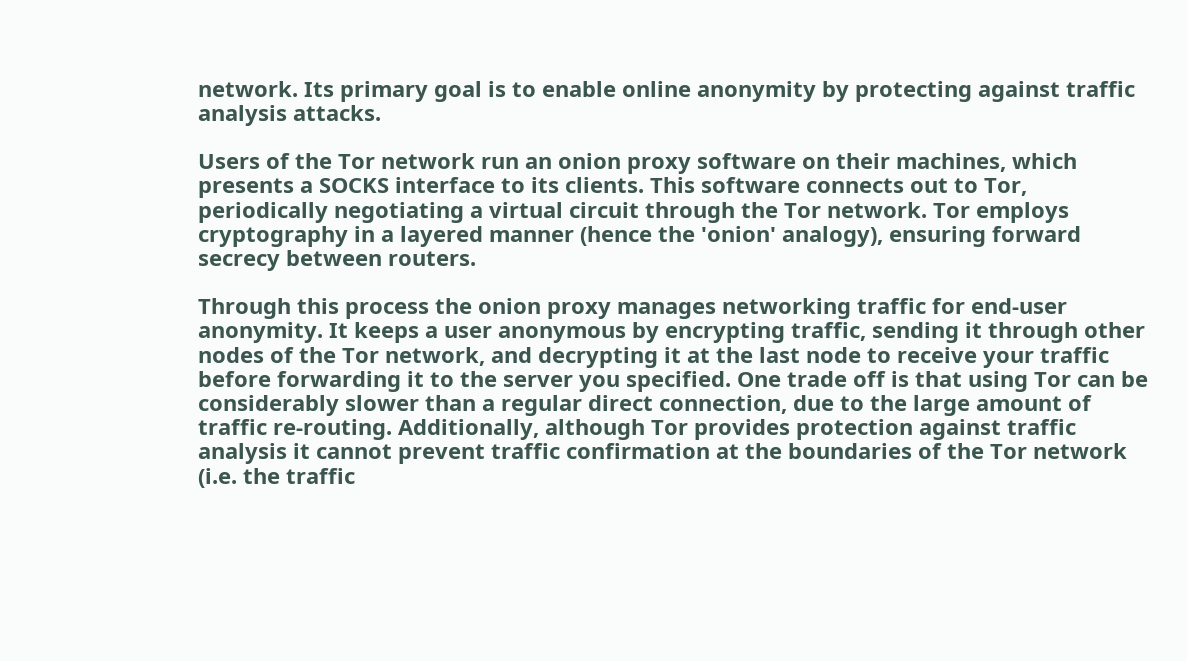network. Its primary goal is to enable online anonymity by protecting against traffic analysis attacks.

Users of the Tor network run an onion proxy software on their machines, which presents a SOCKS interface to its clients. This software connects out to Tor, periodically negotiating a virtual circuit through the Tor network. Tor employs cryptography in a layered manner (hence the 'onion' analogy), ensuring forward secrecy between routers.

Through this process the onion proxy manages networking traffic for end-user anonymity. It keeps a user anonymous by encrypting traffic, sending it through other nodes of the Tor network, and decrypting it at the last node to receive your traffic before forwarding it to the server you specified. One trade off is that using Tor can be considerably slower than a regular direct connection, due to the large amount of traffic re-routing. Additionally, although Tor provides protection against traffic analysis it cannot prevent traffic confirmation at the boundaries of the Tor network (i.e. the traffic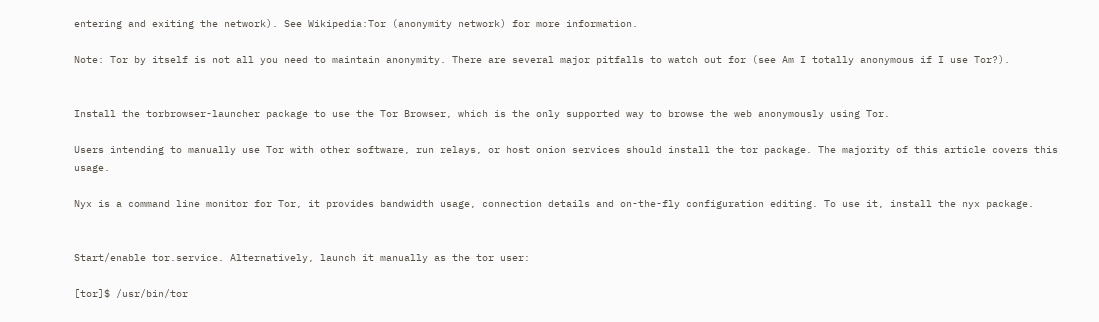entering and exiting the network). See Wikipedia:Tor (anonymity network) for more information.

Note: Tor by itself is not all you need to maintain anonymity. There are several major pitfalls to watch out for (see Am I totally anonymous if I use Tor?).


Install the torbrowser-launcher package to use the Tor Browser, which is the only supported way to browse the web anonymously using Tor.

Users intending to manually use Tor with other software, run relays, or host onion services should install the tor package. The majority of this article covers this usage.

Nyx is a command line monitor for Tor, it provides bandwidth usage, connection details and on-the-fly configuration editing. To use it, install the nyx package.


Start/enable tor.service. Alternatively, launch it manually as the tor user:

[tor]$ /usr/bin/tor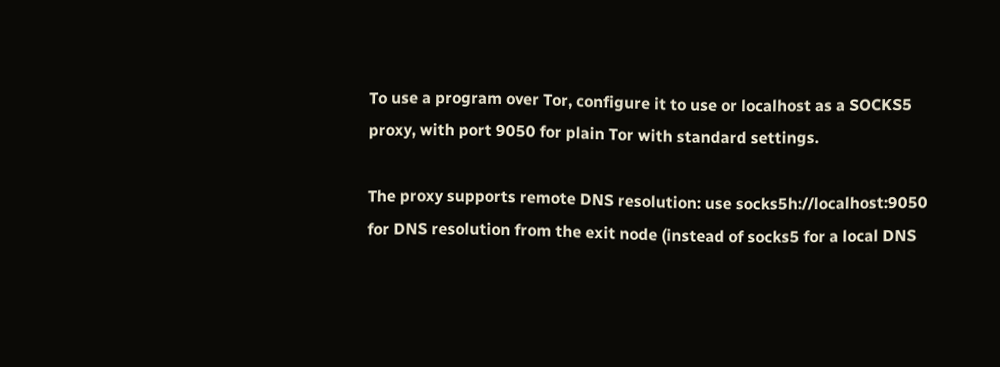To use a program over Tor, configure it to use or localhost as a SOCKS5 proxy, with port 9050 for plain Tor with standard settings.

The proxy supports remote DNS resolution: use socks5h://localhost:9050 for DNS resolution from the exit node (instead of socks5 for a local DNS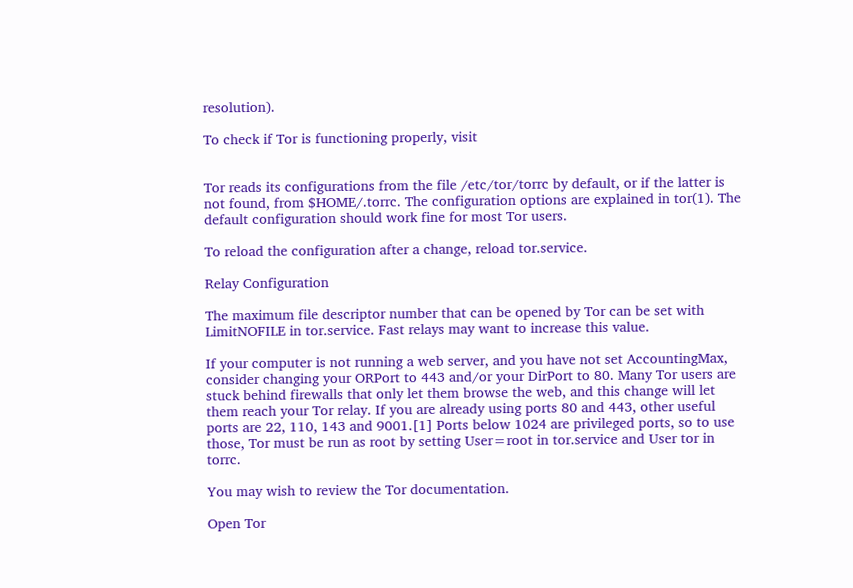resolution).

To check if Tor is functioning properly, visit


Tor reads its configurations from the file /etc/tor/torrc by default, or if the latter is not found, from $HOME/.torrc. The configuration options are explained in tor(1). The default configuration should work fine for most Tor users.

To reload the configuration after a change, reload tor.service.

Relay Configuration

The maximum file descriptor number that can be opened by Tor can be set with LimitNOFILE in tor.service. Fast relays may want to increase this value.

If your computer is not running a web server, and you have not set AccountingMax, consider changing your ORPort to 443 and/or your DirPort to 80. Many Tor users are stuck behind firewalls that only let them browse the web, and this change will let them reach your Tor relay. If you are already using ports 80 and 443, other useful ports are 22, 110, 143 and 9001.[1] Ports below 1024 are privileged ports, so to use those, Tor must be run as root by setting User=root in tor.service and User tor in torrc.

You may wish to review the Tor documentation.

Open Tor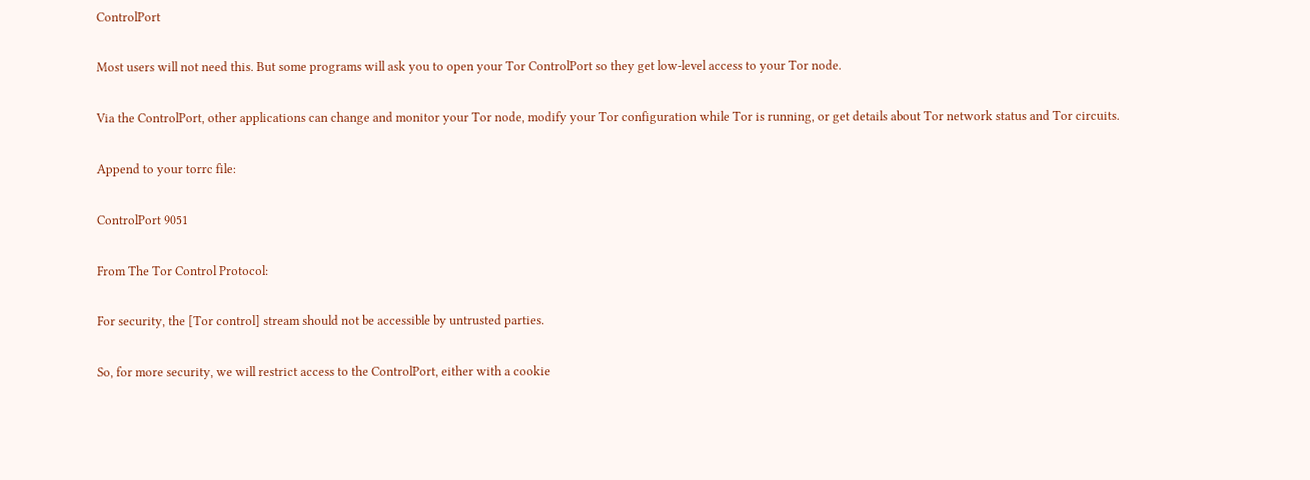ControlPort

Most users will not need this. But some programs will ask you to open your Tor ControlPort so they get low-level access to your Tor node.

Via the ControlPort, other applications can change and monitor your Tor node, modify your Tor configuration while Tor is running, or get details about Tor network status and Tor circuits.

Append to your torrc file:

ControlPort 9051

From The Tor Control Protocol:

For security, the [Tor control] stream should not be accessible by untrusted parties.

So, for more security, we will restrict access to the ControlPort, either with a cookie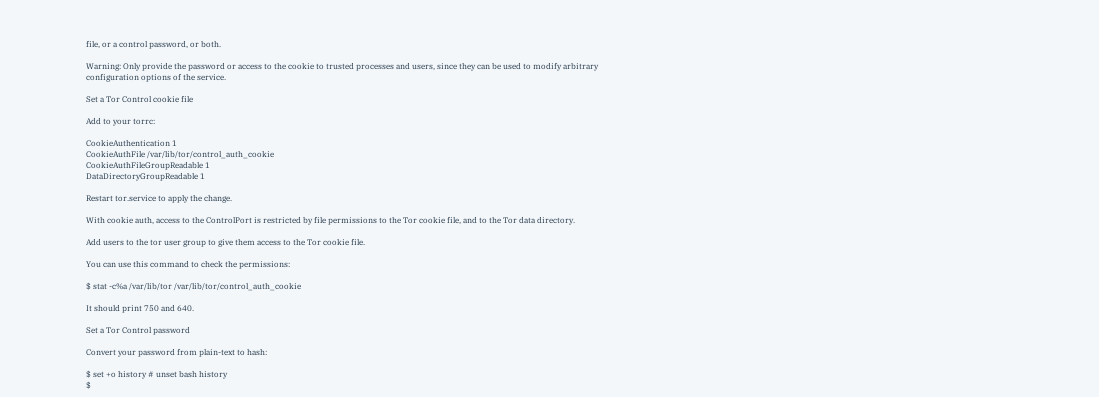file, or a control password, or both.

Warning: Only provide the password or access to the cookie to trusted processes and users, since they can be used to modify arbitrary configuration options of the service.

Set a Tor Control cookie file

Add to your torrc:

CookieAuthentication 1
CookieAuthFile /var/lib/tor/control_auth_cookie
CookieAuthFileGroupReadable 1
DataDirectoryGroupReadable 1

Restart tor.service to apply the change.

With cookie auth, access to the ControlPort is restricted by file permissions to the Tor cookie file, and to the Tor data directory.

Add users to the tor user group to give them access to the Tor cookie file.

You can use this command to check the permissions:

$ stat -c%a /var/lib/tor /var/lib/tor/control_auth_cookie

It should print 750 and 640.

Set a Tor Control password

Convert your password from plain-text to hash:

$ set +o history # unset bash history
$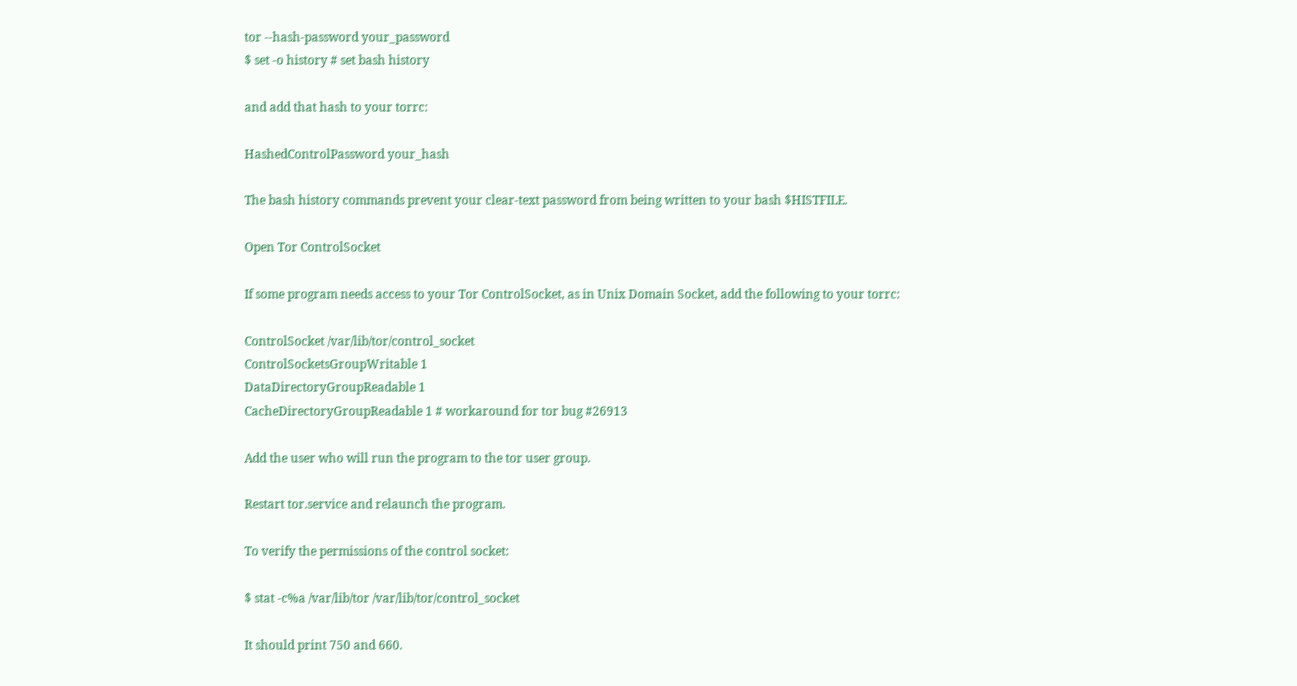tor --hash-password your_password
$ set -o history # set bash history

and add that hash to your torrc:

HashedControlPassword your_hash

The bash history commands prevent your clear-text password from being written to your bash $HISTFILE.

Open Tor ControlSocket

If some program needs access to your Tor ControlSocket, as in Unix Domain Socket, add the following to your torrc:

ControlSocket /var/lib/tor/control_socket
ControlSocketsGroupWritable 1
DataDirectoryGroupReadable 1
CacheDirectoryGroupReadable 1 # workaround for tor bug #26913

Add the user who will run the program to the tor user group.

Restart tor.service and relaunch the program.

To verify the permissions of the control socket:

$ stat -c%a /var/lib/tor /var/lib/tor/control_socket

It should print 750 and 660.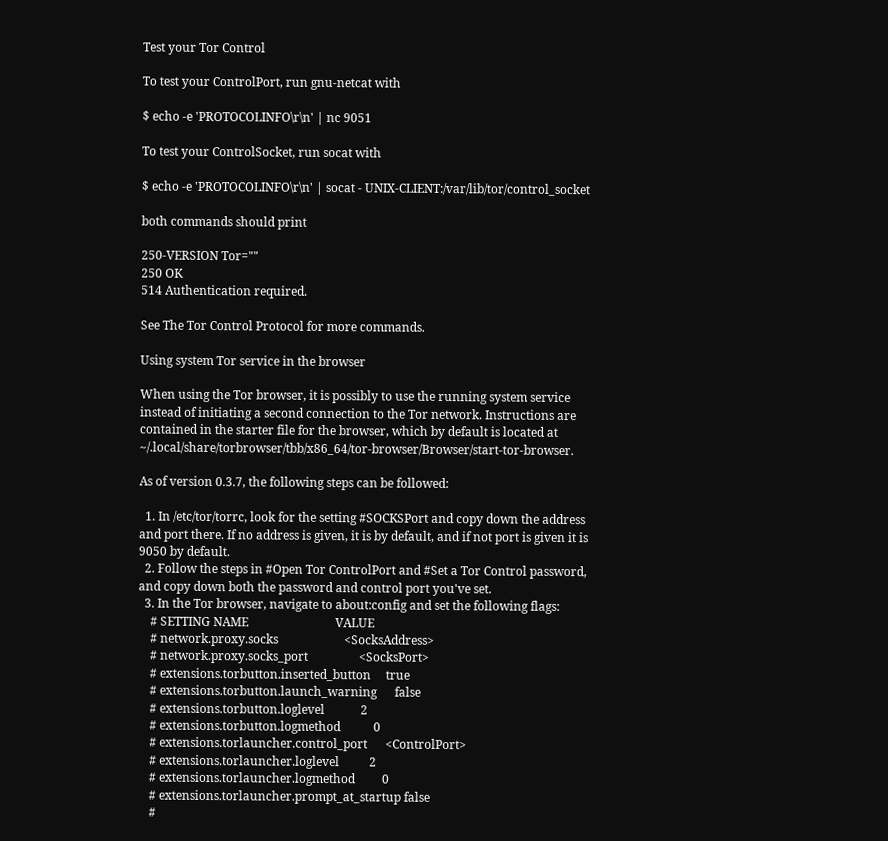Test your Tor Control

To test your ControlPort, run gnu-netcat with

$ echo -e 'PROTOCOLINFO\r\n' | nc 9051

To test your ControlSocket, run socat with

$ echo -e 'PROTOCOLINFO\r\n' | socat - UNIX-CLIENT:/var/lib/tor/control_socket

both commands should print

250-VERSION Tor=""
250 OK
514 Authentication required.

See The Tor Control Protocol for more commands.

Using system Tor service in the browser

When using the Tor browser, it is possibly to use the running system service instead of initiating a second connection to the Tor network. Instructions are contained in the starter file for the browser, which by default is located at ~/.local/share/torbrowser/tbb/x86_64/tor-browser/Browser/start-tor-browser.

As of version 0.3.7, the following steps can be followed:

  1. In /etc/tor/torrc, look for the setting #SOCKSPort and copy down the address and port there. If no address is given, it is by default, and if not port is given it is 9050 by default.
  2. Follow the steps in #Open Tor ControlPort and #Set a Tor Control password, and copy down both the password and control port you've set.
  3. In the Tor browser, navigate to about:config and set the following flags:
    # SETTING NAME                             VALUE
    # network.proxy.socks                      <SocksAddress>
    # network.proxy.socks_port                 <SocksPort>
    # extensions.torbutton.inserted_button     true
    # extensions.torbutton.launch_warning      false
    # extensions.torbutton.loglevel            2
    # extensions.torbutton.logmethod           0
    # extensions.torlauncher.control_port      <ControlPort>
    # extensions.torlauncher.loglevel          2
    # extensions.torlauncher.logmethod         0
    # extensions.torlauncher.prompt_at_startup false
    #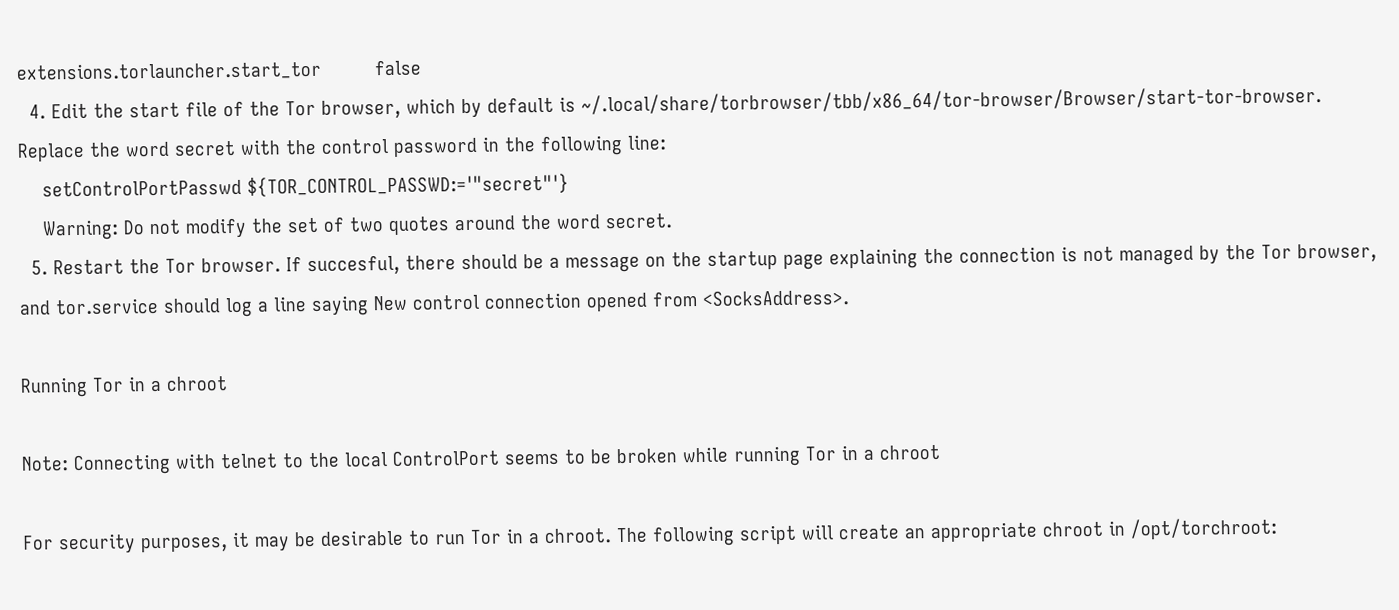extensions.torlauncher.start_tor         false
  4. Edit the start file of the Tor browser, which by default is ~/.local/share/torbrowser/tbb/x86_64/tor-browser/Browser/start-tor-browser. Replace the word secret with the control password in the following line:
    setControlPortPasswd ${TOR_CONTROL_PASSWD:='"secret"'}
    Warning: Do not modify the set of two quotes around the word secret.
  5. Restart the Tor browser. If succesful, there should be a message on the startup page explaining the connection is not managed by the Tor browser, and tor.service should log a line saying New control connection opened from <SocksAddress>.

Running Tor in a chroot

Note: Connecting with telnet to the local ControlPort seems to be broken while running Tor in a chroot

For security purposes, it may be desirable to run Tor in a chroot. The following script will create an appropriate chroot in /opt/torchroot: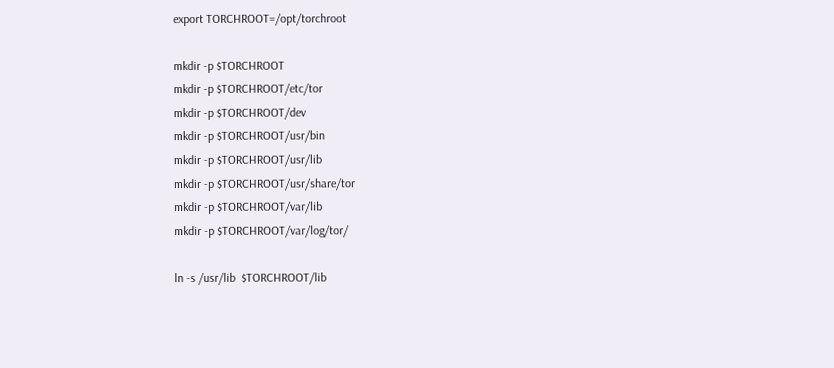export TORCHROOT=/opt/torchroot

mkdir -p $TORCHROOT
mkdir -p $TORCHROOT/etc/tor
mkdir -p $TORCHROOT/dev
mkdir -p $TORCHROOT/usr/bin
mkdir -p $TORCHROOT/usr/lib
mkdir -p $TORCHROOT/usr/share/tor
mkdir -p $TORCHROOT/var/lib
mkdir -p $TORCHROOT/var/log/tor/

ln -s /usr/lib  $TORCHROOT/lib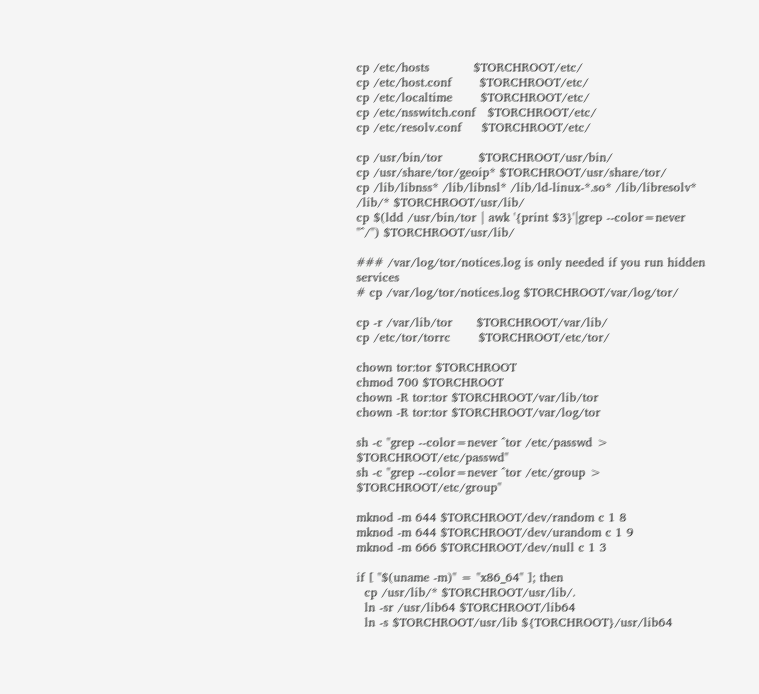cp /etc/hosts           $TORCHROOT/etc/
cp /etc/host.conf       $TORCHROOT/etc/
cp /etc/localtime       $TORCHROOT/etc/
cp /etc/nsswitch.conf   $TORCHROOT/etc/
cp /etc/resolv.conf     $TORCHROOT/etc/

cp /usr/bin/tor         $TORCHROOT/usr/bin/
cp /usr/share/tor/geoip* $TORCHROOT/usr/share/tor/
cp /lib/libnss* /lib/libnsl* /lib/ld-linux-*.so* /lib/libresolv* /lib/* $TORCHROOT/usr/lib/
cp $(ldd /usr/bin/tor | awk '{print $3}'|grep --color=never "^/") $TORCHROOT/usr/lib/

### /var/log/tor/notices.log is only needed if you run hidden services
# cp /var/log/tor/notices.log $TORCHROOT/var/log/tor/

cp -r /var/lib/tor      $TORCHROOT/var/lib/
cp /etc/tor/torrc       $TORCHROOT/etc/tor/

chown tor:tor $TORCHROOT
chmod 700 $TORCHROOT
chown -R tor:tor $TORCHROOT/var/lib/tor
chown -R tor:tor $TORCHROOT/var/log/tor

sh -c "grep --color=never ^tor /etc/passwd > $TORCHROOT/etc/passwd"
sh -c "grep --color=never ^tor /etc/group > $TORCHROOT/etc/group"

mknod -m 644 $TORCHROOT/dev/random c 1 8
mknod -m 644 $TORCHROOT/dev/urandom c 1 9
mknod -m 666 $TORCHROOT/dev/null c 1 3

if [ "$(uname -m)" = "x86_64" ]; then
  cp /usr/lib/* $TORCHROOT/usr/lib/.
  ln -sr /usr/lib64 $TORCHROOT/lib64
  ln -s $TORCHROOT/usr/lib ${TORCHROOT}/usr/lib64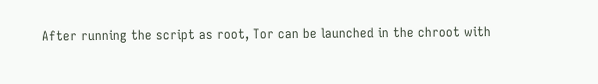After running the script as root, Tor can be launched in the chroot with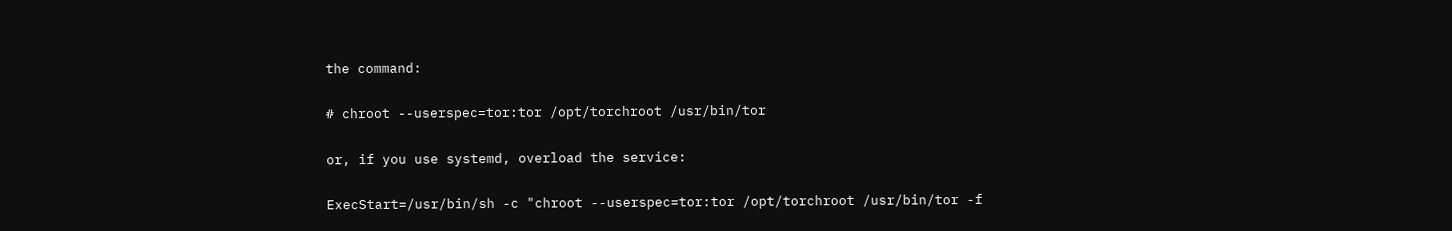the command:

# chroot --userspec=tor:tor /opt/torchroot /usr/bin/tor

or, if you use systemd, overload the service:

ExecStart=/usr/bin/sh -c "chroot --userspec=tor:tor /opt/torchroot /usr/bin/tor -f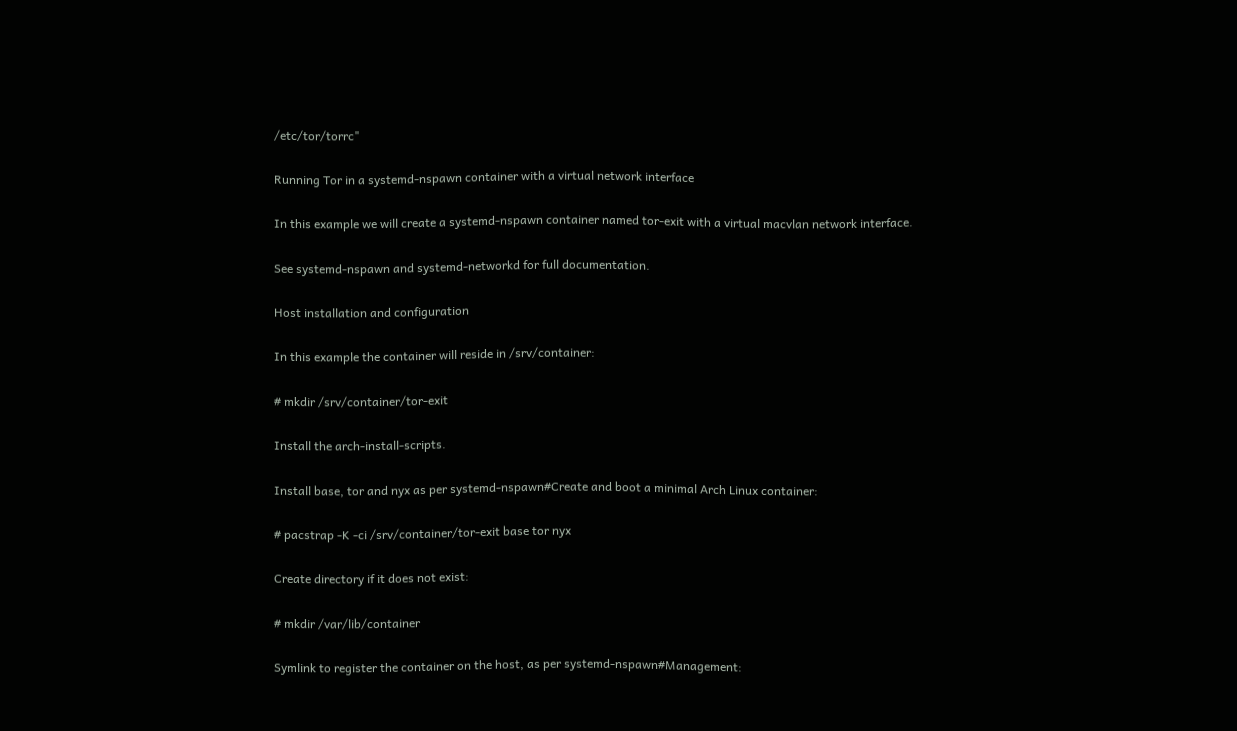/etc/tor/torrc"

Running Tor in a systemd-nspawn container with a virtual network interface

In this example we will create a systemd-nspawn container named tor-exit with a virtual macvlan network interface.

See systemd-nspawn and systemd-networkd for full documentation.

Host installation and configuration

In this example the container will reside in /srv/container:

# mkdir /srv/container/tor-exit

Install the arch-install-scripts.

Install base, tor and nyx as per systemd-nspawn#Create and boot a minimal Arch Linux container:

# pacstrap -K -ci /srv/container/tor-exit base tor nyx

Create directory if it does not exist:

# mkdir /var/lib/container

Symlink to register the container on the host, as per systemd-nspawn#Management: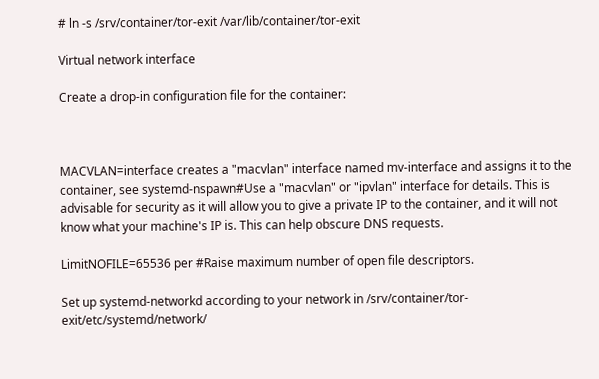# ln -s /srv/container/tor-exit /var/lib/container/tor-exit

Virtual network interface

Create a drop-in configuration file for the container:



MACVLAN=interface creates a "macvlan" interface named mv-interface and assigns it to the container, see systemd-nspawn#Use a "macvlan" or "ipvlan" interface for details. This is advisable for security as it will allow you to give a private IP to the container, and it will not know what your machine's IP is. This can help obscure DNS requests.

LimitNOFILE=65536 per #Raise maximum number of open file descriptors.

Set up systemd-networkd according to your network in /srv/container/tor-exit/etc/systemd/network/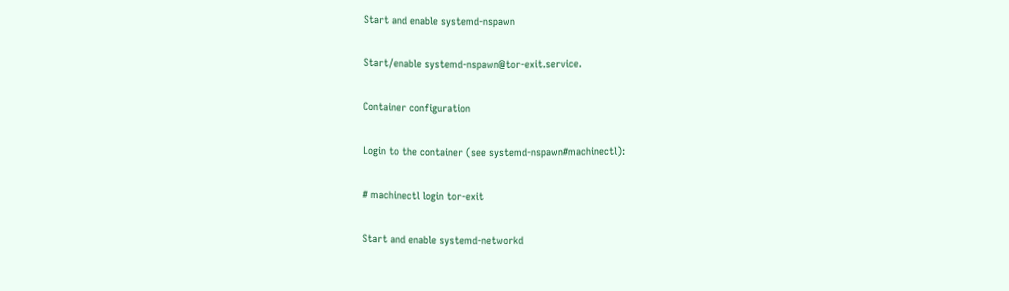Start and enable systemd-nspawn

Start/enable systemd-nspawn@tor-exit.service.

Container configuration

Login to the container (see systemd-nspawn#machinectl):

# machinectl login tor-exit

Start and enable systemd-networkd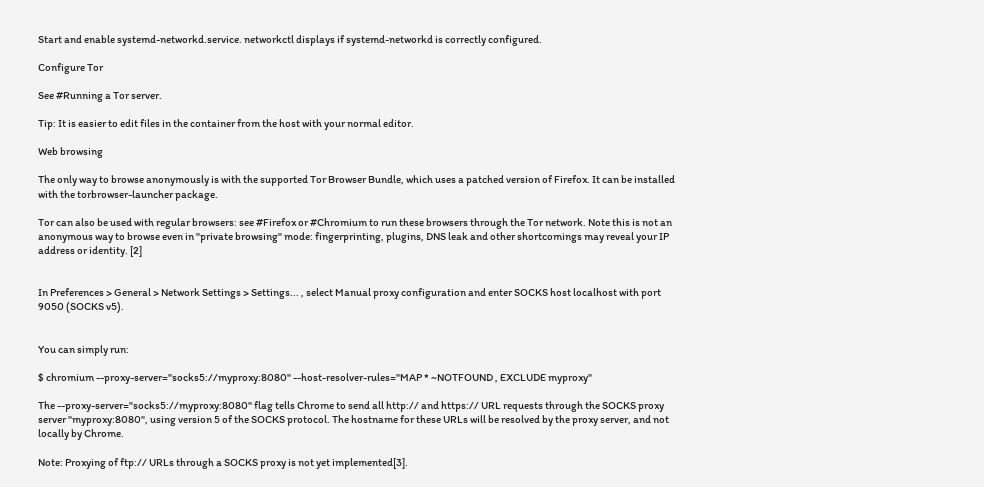Start and enable systemd-networkd.service. networkctl displays if systemd-networkd is correctly configured.

Configure Tor

See #Running a Tor server.

Tip: It is easier to edit files in the container from the host with your normal editor.

Web browsing

The only way to browse anonymously is with the supported Tor Browser Bundle, which uses a patched version of Firefox. It can be installed with the torbrowser-launcher package.

Tor can also be used with regular browsers: see #Firefox or #Chromium to run these browsers through the Tor network. Note this is not an anonymous way to browse even in "private browsing" mode: fingerprinting, plugins, DNS leak and other shortcomings may reveal your IP address or identity. [2]


In Preferences > General > Network Settings > Settings... , select Manual proxy configuration and enter SOCKS host localhost with port 9050 (SOCKS v5).


You can simply run:

$ chromium --proxy-server="socks5://myproxy:8080" --host-resolver-rules="MAP * ~NOTFOUND , EXCLUDE myproxy"

The --proxy-server="socks5://myproxy:8080" flag tells Chrome to send all http:// and https:// URL requests through the SOCKS proxy server "myproxy:8080", using version 5 of the SOCKS protocol. The hostname for these URLs will be resolved by the proxy server, and not locally by Chrome.

Note: Proxying of ftp:// URLs through a SOCKS proxy is not yet implemented[3].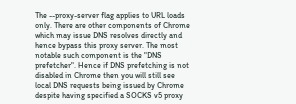The --proxy-server flag applies to URL loads only. There are other components of Chrome which may issue DNS resolves directly and hence bypass this proxy server. The most notable such component is the "DNS prefetcher". Hence if DNS prefetching is not disabled in Chrome then you will still see local DNS requests being issued by Chrome despite having specified a SOCKS v5 proxy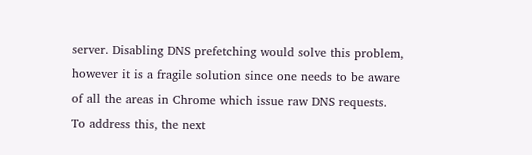server. Disabling DNS prefetching would solve this problem, however it is a fragile solution since one needs to be aware of all the areas in Chrome which issue raw DNS requests. To address this, the next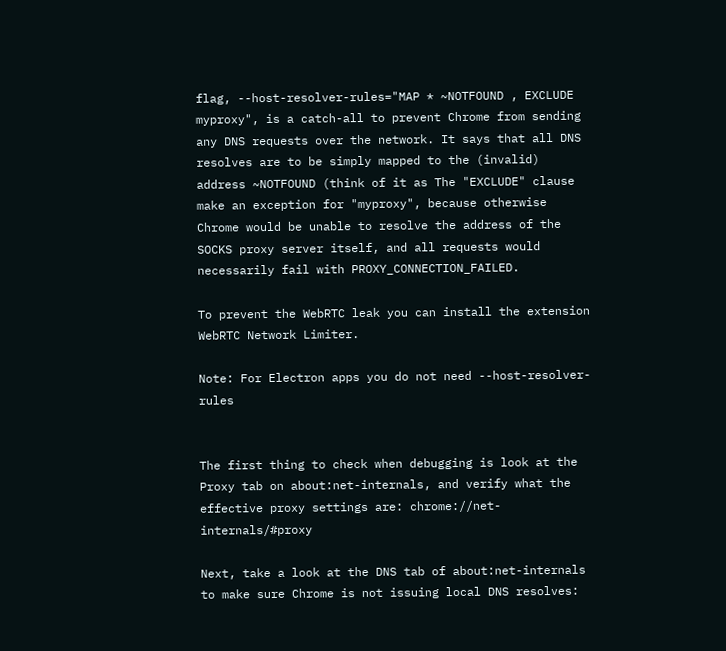flag, --host-resolver-rules="MAP * ~NOTFOUND , EXCLUDE myproxy", is a catch-all to prevent Chrome from sending any DNS requests over the network. It says that all DNS resolves are to be simply mapped to the (invalid) address ~NOTFOUND (think of it as The "EXCLUDE" clause make an exception for "myproxy", because otherwise Chrome would be unable to resolve the address of the SOCKS proxy server itself, and all requests would necessarily fail with PROXY_CONNECTION_FAILED.

To prevent the WebRTC leak you can install the extension WebRTC Network Limiter.

Note: For Electron apps you do not need --host-resolver-rules


The first thing to check when debugging is look at the Proxy tab on about:net-internals, and verify what the effective proxy settings are: chrome://net-internals/#proxy

Next, take a look at the DNS tab of about:net-internals to make sure Chrome is not issuing local DNS resolves: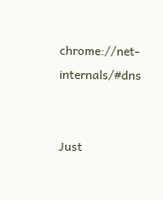chrome://net-internals/#dns


Just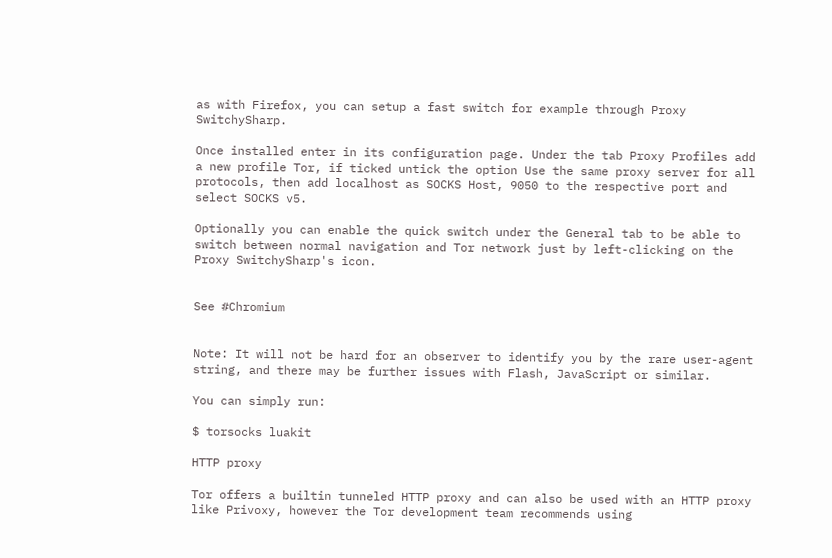as with Firefox, you can setup a fast switch for example through Proxy SwitchySharp.

Once installed enter in its configuration page. Under the tab Proxy Profiles add a new profile Tor, if ticked untick the option Use the same proxy server for all protocols, then add localhost as SOCKS Host, 9050 to the respective port and select SOCKS v5.

Optionally you can enable the quick switch under the General tab to be able to switch between normal navigation and Tor network just by left-clicking on the Proxy SwitchySharp's icon.


See #Chromium


Note: It will not be hard for an observer to identify you by the rare user-agent string, and there may be further issues with Flash, JavaScript or similar.

You can simply run:

$ torsocks luakit

HTTP proxy

Tor offers a builtin tunneled HTTP proxy and can also be used with an HTTP proxy like Privoxy, however the Tor development team recommends using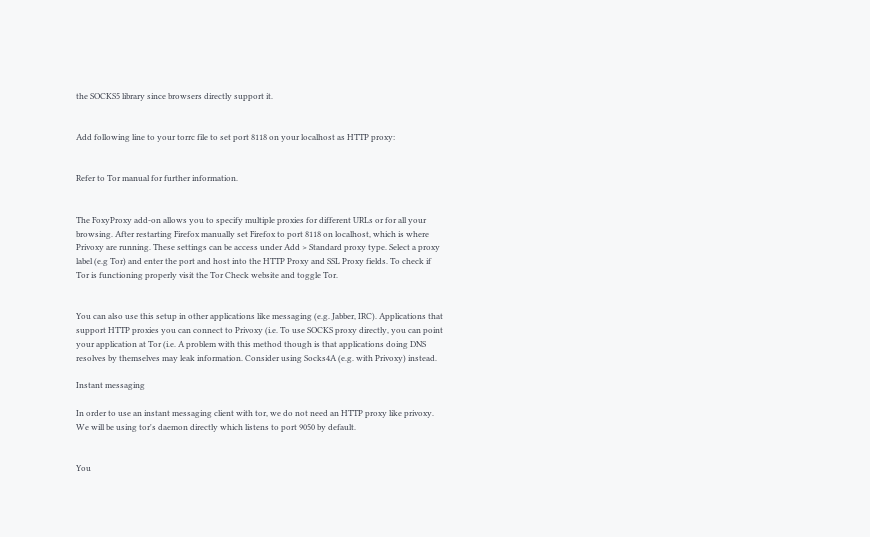the SOCKS5 library since browsers directly support it.


Add following line to your torrc file to set port 8118 on your localhost as HTTP proxy:


Refer to Tor manual for further information.


The FoxyProxy add-on allows you to specify multiple proxies for different URLs or for all your browsing. After restarting Firefox manually set Firefox to port 8118 on localhost, which is where Privoxy are running. These settings can be access under Add > Standard proxy type. Select a proxy label (e.g Tor) and enter the port and host into the HTTP Proxy and SSL Proxy fields. To check if Tor is functioning properly visit the Tor Check website and toggle Tor.


You can also use this setup in other applications like messaging (e.g. Jabber, IRC). Applications that support HTTP proxies you can connect to Privoxy (i.e. To use SOCKS proxy directly, you can point your application at Tor (i.e. A problem with this method though is that applications doing DNS resolves by themselves may leak information. Consider using Socks4A (e.g. with Privoxy) instead.

Instant messaging

In order to use an instant messaging client with tor, we do not need an HTTP proxy like privoxy. We will be using tor's daemon directly which listens to port 9050 by default.


You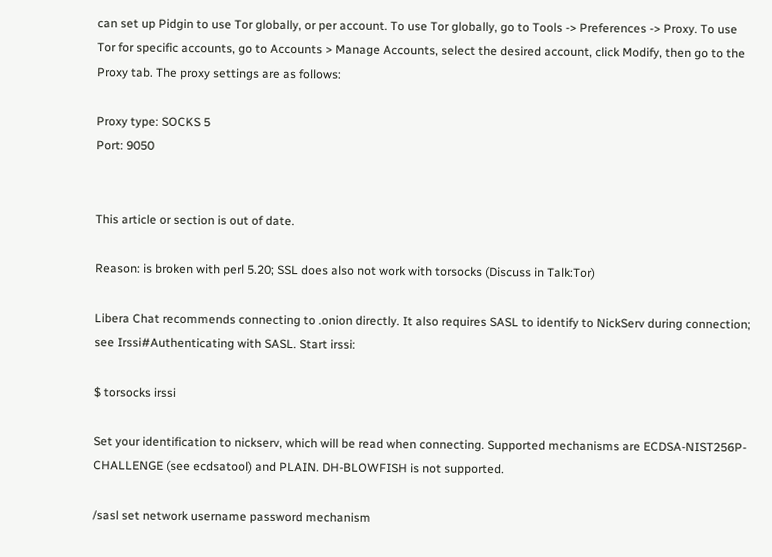can set up Pidgin to use Tor globally, or per account. To use Tor globally, go to Tools -> Preferences -> Proxy. To use Tor for specific accounts, go to Accounts > Manage Accounts, select the desired account, click Modify, then go to the Proxy tab. The proxy settings are as follows:

Proxy type: SOCKS 5
Port: 9050


This article or section is out of date.

Reason: is broken with perl 5.20; SSL does also not work with torsocks (Discuss in Talk:Tor)

Libera Chat recommends connecting to .onion directly. It also requires SASL to identify to NickServ during connection; see Irssi#Authenticating with SASL. Start irssi:

$ torsocks irssi

Set your identification to nickserv, which will be read when connecting. Supported mechanisms are ECDSA-NIST256P-CHALLENGE (see ecdsatool) and PLAIN. DH-BLOWFISH is not supported.

/sasl set network username password mechanism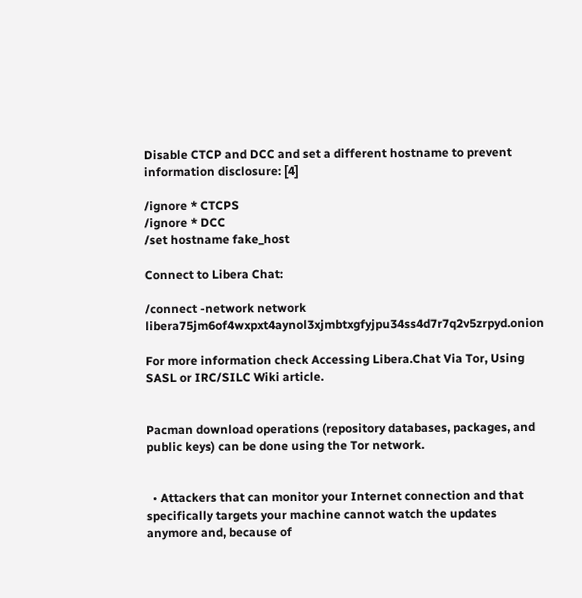Disable CTCP and DCC and set a different hostname to prevent information disclosure: [4]

/ignore * CTCPS
/ignore * DCC
/set hostname fake_host

Connect to Libera Chat:

/connect -network network libera75jm6of4wxpxt4aynol3xjmbtxgfyjpu34ss4d7r7q2v5zrpyd.onion

For more information check Accessing Libera.Chat Via Tor, Using SASL or IRC/SILC Wiki article.


Pacman download operations (repository databases, packages, and public keys) can be done using the Tor network.


  • Attackers that can monitor your Internet connection and that specifically targets your machine cannot watch the updates anymore and, because of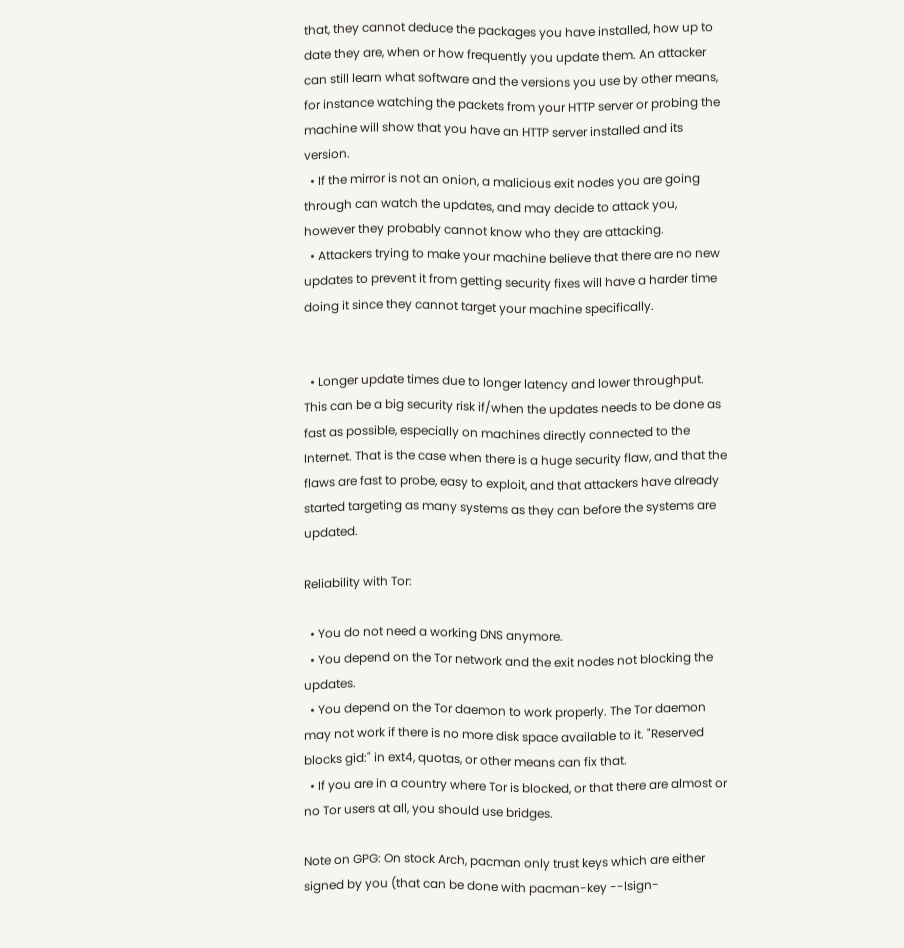that, they cannot deduce the packages you have installed, how up to date they are, when or how frequently you update them. An attacker can still learn what software and the versions you use by other means, for instance watching the packets from your HTTP server or probing the machine will show that you have an HTTP server installed and its version.
  • If the mirror is not an onion, a malicious exit nodes you are going through can watch the updates, and may decide to attack you, however they probably cannot know who they are attacking.
  • Attackers trying to make your machine believe that there are no new updates to prevent it from getting security fixes will have a harder time doing it since they cannot target your machine specifically.


  • Longer update times due to longer latency and lower throughput. This can be a big security risk if/when the updates needs to be done as fast as possible, especially on machines directly connected to the Internet. That is the case when there is a huge security flaw, and that the flaws are fast to probe, easy to exploit, and that attackers have already started targeting as many systems as they can before the systems are updated.

Reliability with Tor:

  • You do not need a working DNS anymore.
  • You depend on the Tor network and the exit nodes not blocking the updates.
  • You depend on the Tor daemon to work properly. The Tor daemon may not work if there is no more disk space available to it. "Reserved blocks gid:" in ext4, quotas, or other means can fix that.
  • If you are in a country where Tor is blocked, or that there are almost or no Tor users at all, you should use bridges.

Note on GPG: On stock Arch, pacman only trust keys which are either signed by you (that can be done with pacman-key --lsign-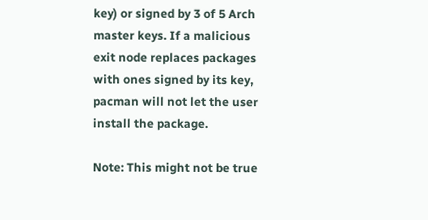key) or signed by 3 of 5 Arch master keys. If a malicious exit node replaces packages with ones signed by its key, pacman will not let the user install the package.

Note: This might not be true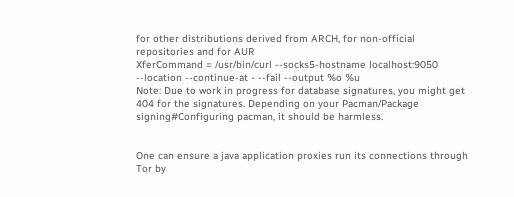for other distributions derived from ARCH, for non-official repositories and for AUR
XferCommand = /usr/bin/curl --socks5-hostname localhost:9050 --location --continue-at - --fail --output %o %u
Note: Due to work in progress for database signatures, you might get 404 for the signatures. Depending on your Pacman/Package signing#Configuring pacman, it should be harmless.


One can ensure a java application proxies run its connections through Tor by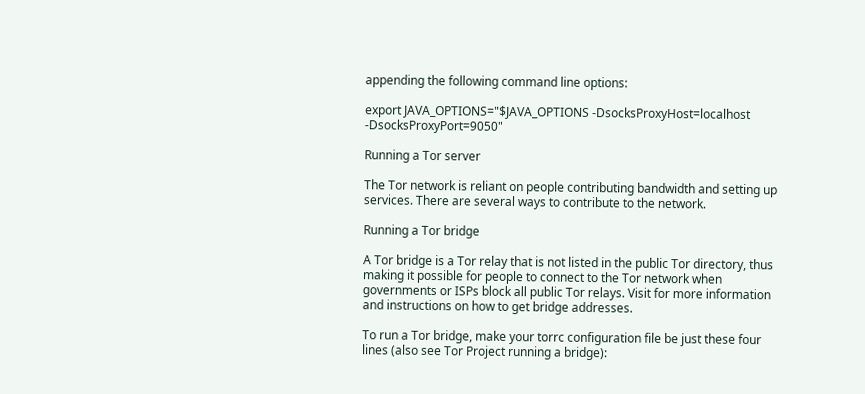appending the following command line options:

export JAVA_OPTIONS="$JAVA_OPTIONS -DsocksProxyHost=localhost -DsocksProxyPort=9050"

Running a Tor server

The Tor network is reliant on people contributing bandwidth and setting up services. There are several ways to contribute to the network.

Running a Tor bridge

A Tor bridge is a Tor relay that is not listed in the public Tor directory, thus making it possible for people to connect to the Tor network when governments or ISPs block all public Tor relays. Visit for more information and instructions on how to get bridge addresses.

To run a Tor bridge, make your torrc configuration file be just these four lines (also see Tor Project running a bridge):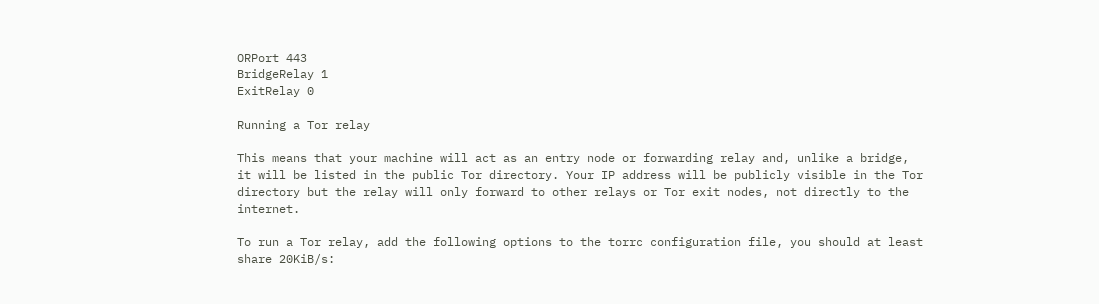ORPort 443
BridgeRelay 1
ExitRelay 0

Running a Tor relay

This means that your machine will act as an entry node or forwarding relay and, unlike a bridge, it will be listed in the public Tor directory. Your IP address will be publicly visible in the Tor directory but the relay will only forward to other relays or Tor exit nodes, not directly to the internet.

To run a Tor relay, add the following options to the torrc configuration file, you should at least share 20KiB/s: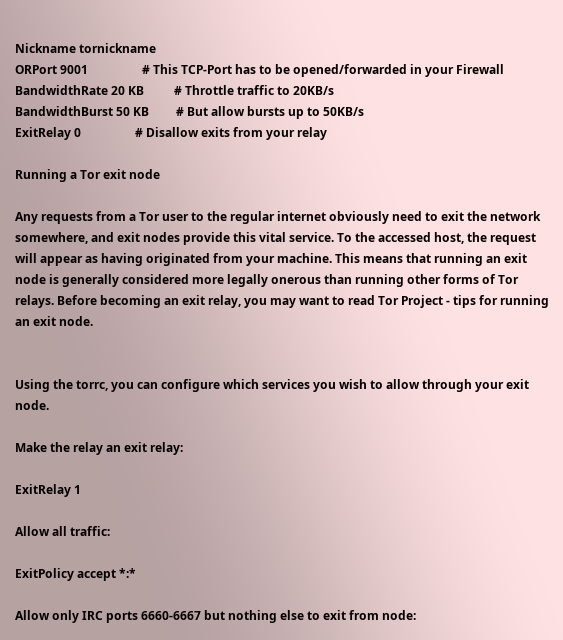Nickname tornickname
ORPort 9001                  # This TCP-Port has to be opened/forwarded in your Firewall
BandwidthRate 20 KB          # Throttle traffic to 20KB/s
BandwidthBurst 50 KB         # But allow bursts up to 50KB/s
ExitRelay 0                  # Disallow exits from your relay

Running a Tor exit node

Any requests from a Tor user to the regular internet obviously need to exit the network somewhere, and exit nodes provide this vital service. To the accessed host, the request will appear as having originated from your machine. This means that running an exit node is generally considered more legally onerous than running other forms of Tor relays. Before becoming an exit relay, you may want to read Tor Project - tips for running an exit node.


Using the torrc, you can configure which services you wish to allow through your exit node.

Make the relay an exit relay:

ExitRelay 1

Allow all traffic:

ExitPolicy accept *:*

Allow only IRC ports 6660-6667 but nothing else to exit from node: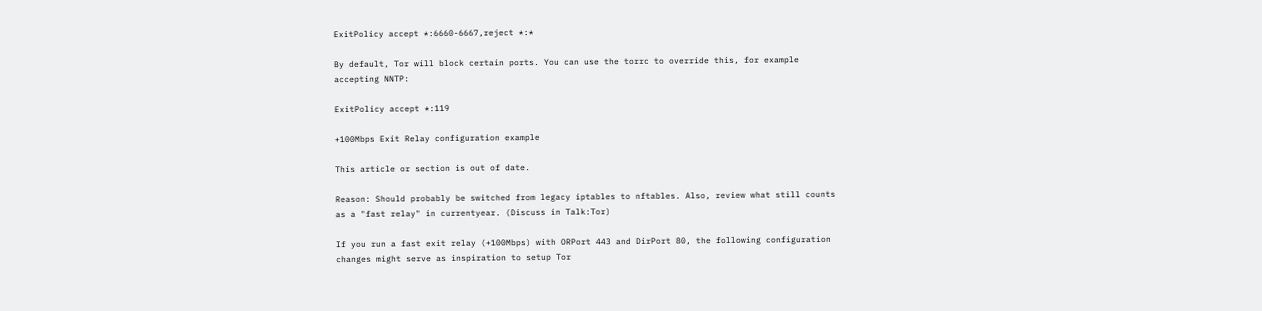ExitPolicy accept *:6660-6667,reject *:*

By default, Tor will block certain ports. You can use the torrc to override this, for example accepting NNTP:

ExitPolicy accept *:119

+100Mbps Exit Relay configuration example

This article or section is out of date.

Reason: Should probably be switched from legacy iptables to nftables. Also, review what still counts as a "fast relay" in currentyear. (Discuss in Talk:Tor)

If you run a fast exit relay (+100Mbps) with ORPort 443 and DirPort 80, the following configuration changes might serve as inspiration to setup Tor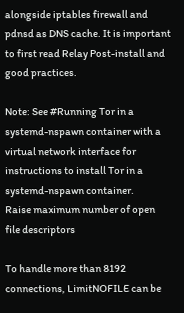alongside iptables firewall and pdnsd as DNS cache. It is important to first read Relay Post-install and good practices.

Note: See #Running Tor in a systemd-nspawn container with a virtual network interface for instructions to install Tor in a systemd-nspawn container.
Raise maximum number of open file descriptors

To handle more than 8192 connections, LimitNOFILE can be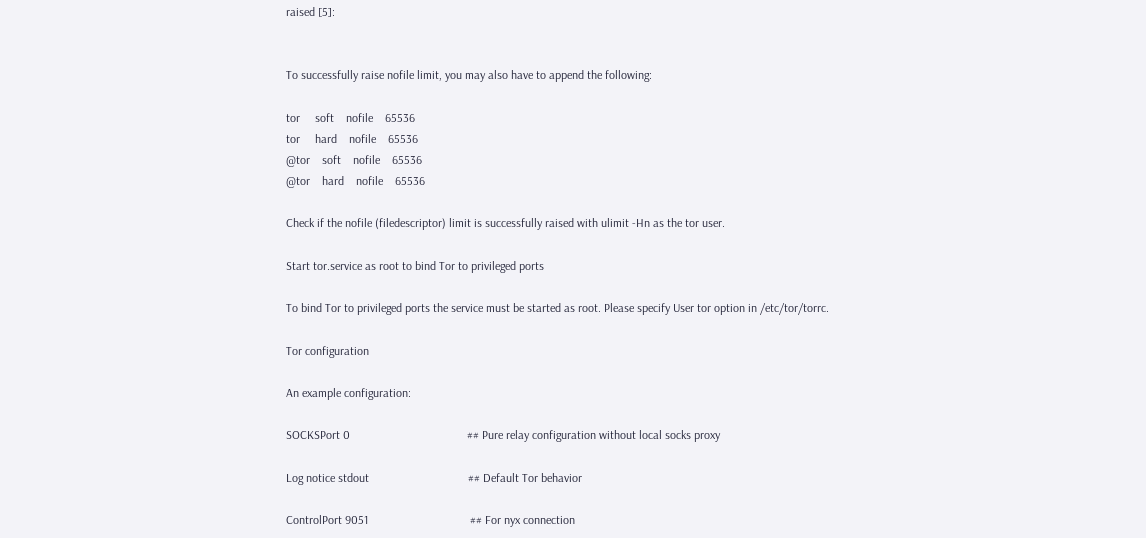raised [5]:


To successfully raise nofile limit, you may also have to append the following:

tor     soft    nofile    65536
tor     hard    nofile    65536
@tor    soft    nofile    65536
@tor    hard    nofile    65536

Check if the nofile (filedescriptor) limit is successfully raised with ulimit -Hn as the tor user.

Start tor.service as root to bind Tor to privileged ports

To bind Tor to privileged ports the service must be started as root. Please specify User tor option in /etc/tor/torrc.

Tor configuration

An example configuration:

SOCKSPort 0                                       ## Pure relay configuration without local socks proxy

Log notice stdout                                 ## Default Tor behavior

ControlPort 9051                                  ## For nyx connection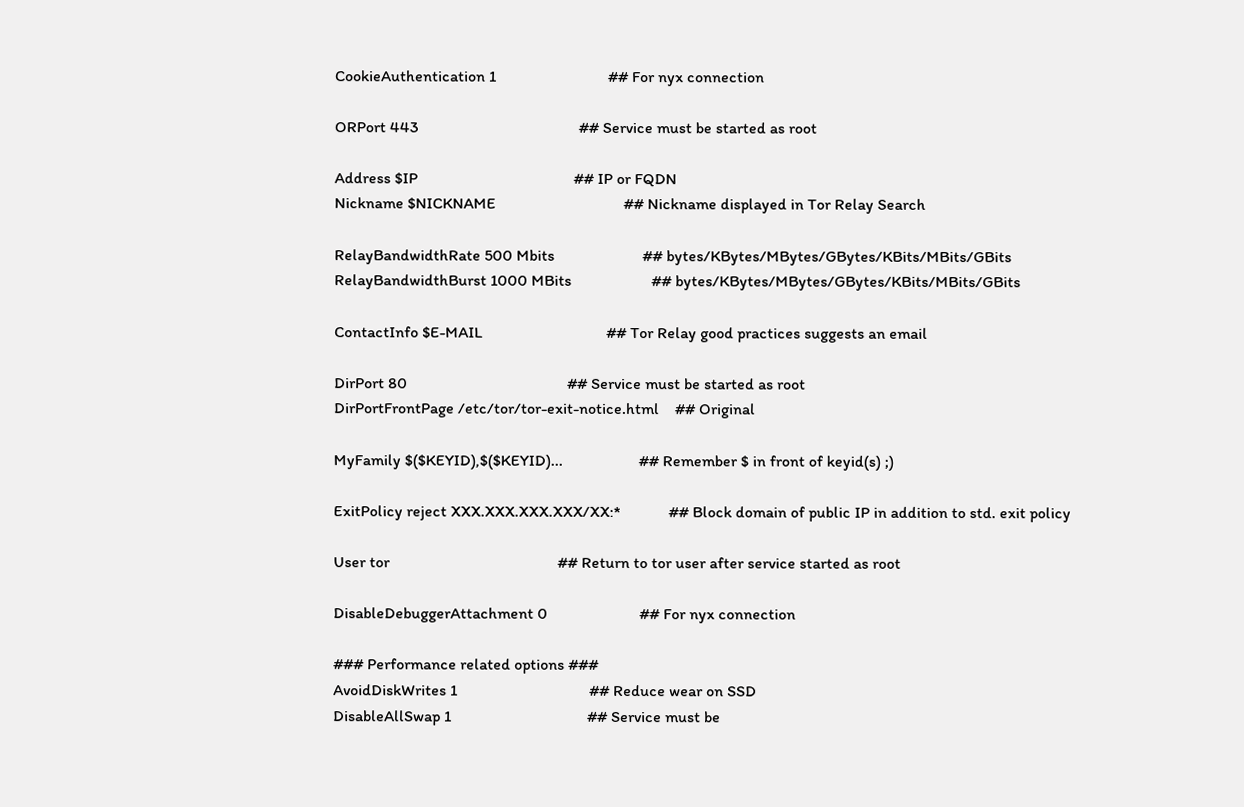CookieAuthentication 1                            ## For nyx connection

ORPort 443                                        ## Service must be started as root

Address $IP                                       ## IP or FQDN
Nickname $NICKNAME                                ## Nickname displayed in Tor Relay Search

RelayBandwidthRate 500 Mbits                      ## bytes/KBytes/MBytes/GBytes/KBits/MBits/GBits
RelayBandwidthBurst 1000 MBits                    ## bytes/KBytes/MBytes/GBytes/KBits/MBits/GBits

ContactInfo $E-MAIL                               ## Tor Relay good practices suggests an email

DirPort 80                                        ## Service must be started as root
DirPortFrontPage /etc/tor/tor-exit-notice.html    ## Original

MyFamily $($KEYID),$($KEYID)...                   ## Remember $ in front of keyid(s) ;)

ExitPolicy reject XXX.XXX.XXX.XXX/XX:*            ## Block domain of public IP in addition to std. exit policy

User tor                                          ## Return to tor user after service started as root

DisableDebuggerAttachment 0                       ## For nyx connection

### Performance related options ###
AvoidDiskWrites 1                                 ## Reduce wear on SSD
DisableAllSwap 1                                  ## Service must be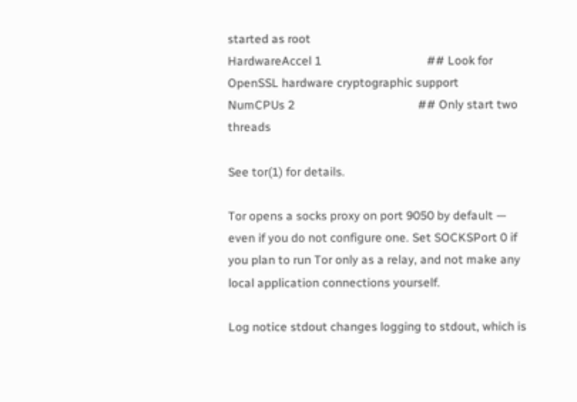started as root
HardwareAccel 1                                   ## Look for OpenSSL hardware cryptographic support
NumCPUs 2                                         ## Only start two threads

See tor(1) for details.

Tor opens a socks proxy on port 9050 by default — even if you do not configure one. Set SOCKSPort 0 if you plan to run Tor only as a relay, and not make any local application connections yourself.

Log notice stdout changes logging to stdout, which is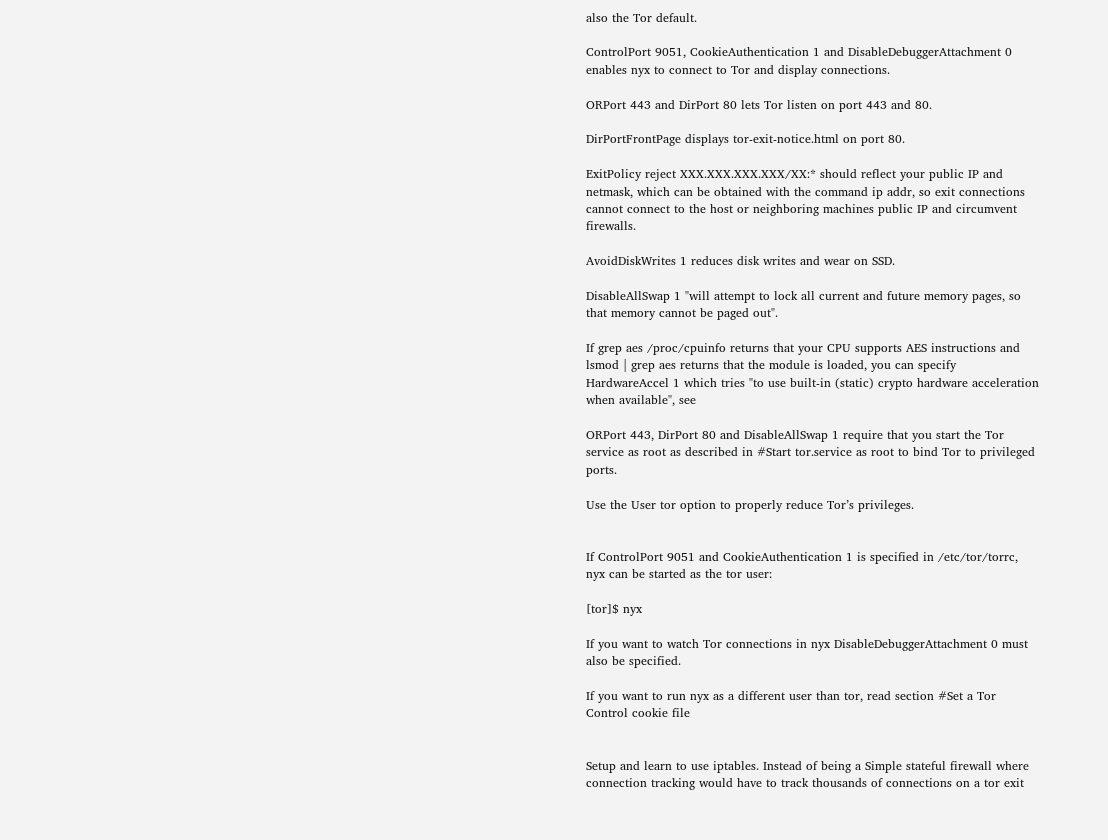also the Tor default.

ControlPort 9051, CookieAuthentication 1 and DisableDebuggerAttachment 0 enables nyx to connect to Tor and display connections.

ORPort 443 and DirPort 80 lets Tor listen on port 443 and 80.

DirPortFrontPage displays tor-exit-notice.html on port 80.

ExitPolicy reject XXX.XXX.XXX.XXX/XX:* should reflect your public IP and netmask, which can be obtained with the command ip addr, so exit connections cannot connect to the host or neighboring machines public IP and circumvent firewalls.

AvoidDiskWrites 1 reduces disk writes and wear on SSD.

DisableAllSwap 1 "will attempt to lock all current and future memory pages, so that memory cannot be paged out".

If grep aes /proc/cpuinfo returns that your CPU supports AES instructions and lsmod | grep aes returns that the module is loaded, you can specify HardwareAccel 1 which tries "to use built-in (static) crypto hardware acceleration when available", see

ORPort 443, DirPort 80 and DisableAllSwap 1 require that you start the Tor service as root as described in #Start tor.service as root to bind Tor to privileged ports.

Use the User tor option to properly reduce Tor’s privileges.


If ControlPort 9051 and CookieAuthentication 1 is specified in /etc/tor/torrc, nyx can be started as the tor user:

[tor]$ nyx

If you want to watch Tor connections in nyx DisableDebuggerAttachment 0 must also be specified.

If you want to run nyx as a different user than tor, read section #Set a Tor Control cookie file


Setup and learn to use iptables. Instead of being a Simple stateful firewall where connection tracking would have to track thousands of connections on a tor exit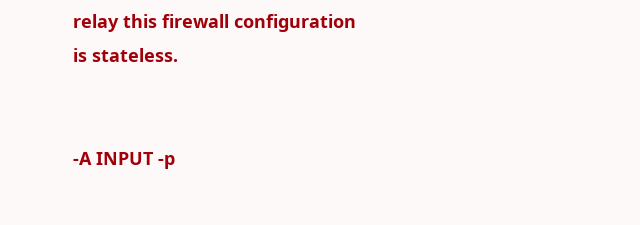relay this firewall configuration is stateless.


-A INPUT -p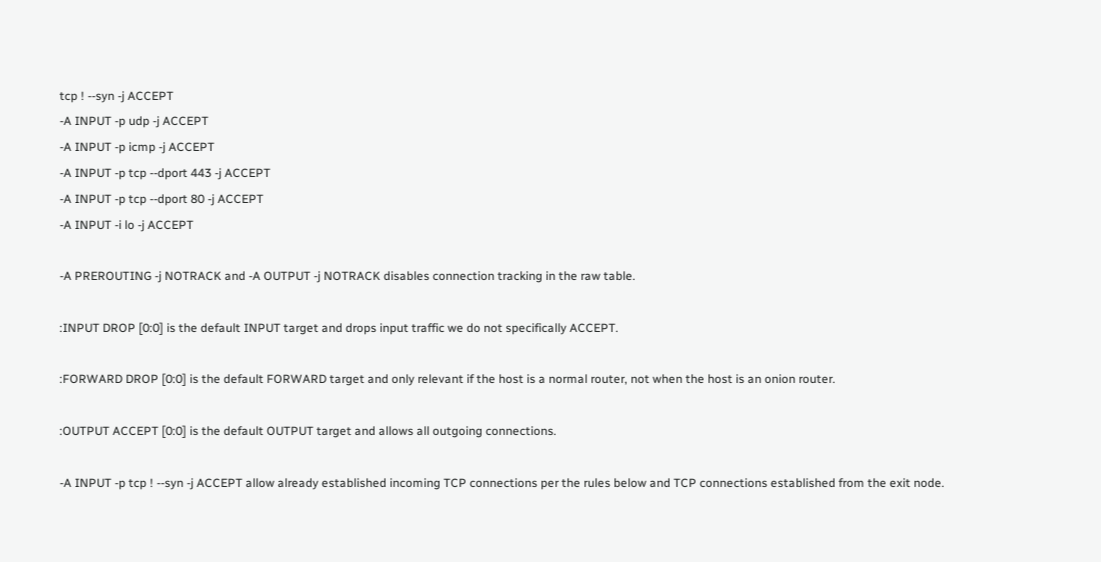tcp ! --syn -j ACCEPT
-A INPUT -p udp -j ACCEPT
-A INPUT -p icmp -j ACCEPT
-A INPUT -p tcp --dport 443 -j ACCEPT
-A INPUT -p tcp --dport 80 -j ACCEPT
-A INPUT -i lo -j ACCEPT

-A PREROUTING -j NOTRACK and -A OUTPUT -j NOTRACK disables connection tracking in the raw table.

:INPUT DROP [0:0] is the default INPUT target and drops input traffic we do not specifically ACCEPT.

:FORWARD DROP [0:0] is the default FORWARD target and only relevant if the host is a normal router, not when the host is an onion router.

:OUTPUT ACCEPT [0:0] is the default OUTPUT target and allows all outgoing connections.

-A INPUT -p tcp ! --syn -j ACCEPT allow already established incoming TCP connections per the rules below and TCP connections established from the exit node.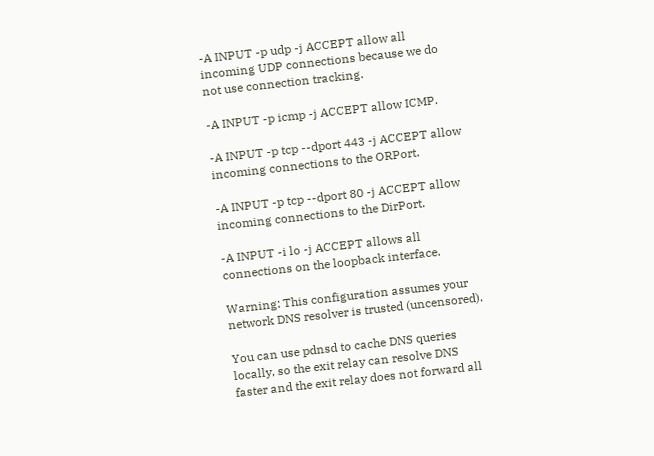-A INPUT -p udp -j ACCEPT allow all incoming UDP connections because we do not use connection tracking.

-A INPUT -p icmp -j ACCEPT allow ICMP.

-A INPUT -p tcp --dport 443 -j ACCEPT allow incoming connections to the ORPort.

-A INPUT -p tcp --dport 80 -j ACCEPT allow incoming connections to the DirPort.

-A INPUT -i lo -j ACCEPT allows all connections on the loopback interface.

Warning: This configuration assumes your network DNS resolver is trusted (uncensored).

You can use pdnsd to cache DNS queries locally, so the exit relay can resolve DNS faster and the exit relay does not forward all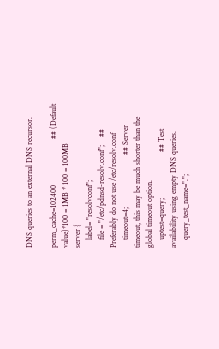DNS queries to an external DNS recursor.

perm_cache=102400                       ## (Default value)*100 = 1MB * 100 = 100MB
server {
    label= "resolvconf";
    file = "/etc/pdnsd-resolv.conf";    ## Preferably do not use /etc/resolv.conf
    timeout=4;                          ## Server timeout, this may be much shorter than the global timeout option.
    uptest=query;                       ## Test availability using empty DNS queries.
    query_test_name=".";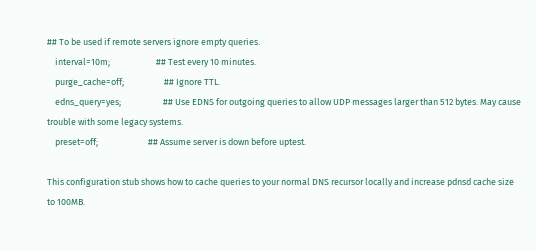## To be used if remote servers ignore empty queries.
    interval=10m;                       ## Test every 10 minutes.
    purge_cache=off;                    ## Ignore TTL.
    edns_query=yes;                     ## Use EDNS for outgoing queries to allow UDP messages larger than 512 bytes. May cause trouble with some legacy systems.
    preset=off;                         ## Assume server is down before uptest.

This configuration stub shows how to cache queries to your normal DNS recursor locally and increase pdnsd cache size to 100MB.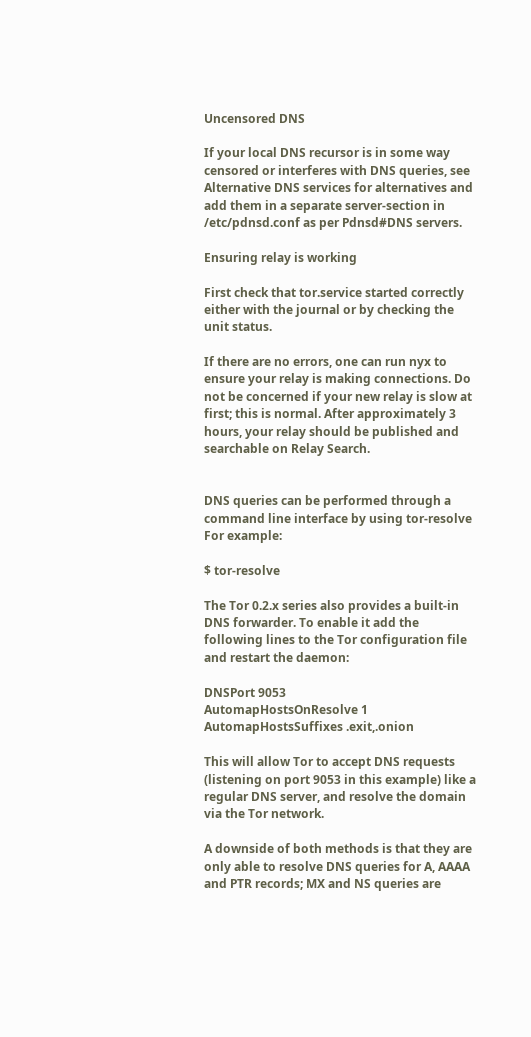Uncensored DNS

If your local DNS recursor is in some way censored or interferes with DNS queries, see Alternative DNS services for alternatives and add them in a separate server-section in /etc/pdnsd.conf as per Pdnsd#DNS servers.

Ensuring relay is working

First check that tor.service started correctly either with the journal or by checking the unit status.

If there are no errors, one can run nyx to ensure your relay is making connections. Do not be concerned if your new relay is slow at first; this is normal. After approximately 3 hours, your relay should be published and searchable on Relay Search.


DNS queries can be performed through a command line interface by using tor-resolve For example:

$ tor-resolve

The Tor 0.2.x series also provides a built-in DNS forwarder. To enable it add the following lines to the Tor configuration file and restart the daemon:

DNSPort 9053
AutomapHostsOnResolve 1
AutomapHostsSuffixes .exit,.onion

This will allow Tor to accept DNS requests (listening on port 9053 in this example) like a regular DNS server, and resolve the domain via the Tor network.

A downside of both methods is that they are only able to resolve DNS queries for A, AAAA and PTR records; MX and NS queries are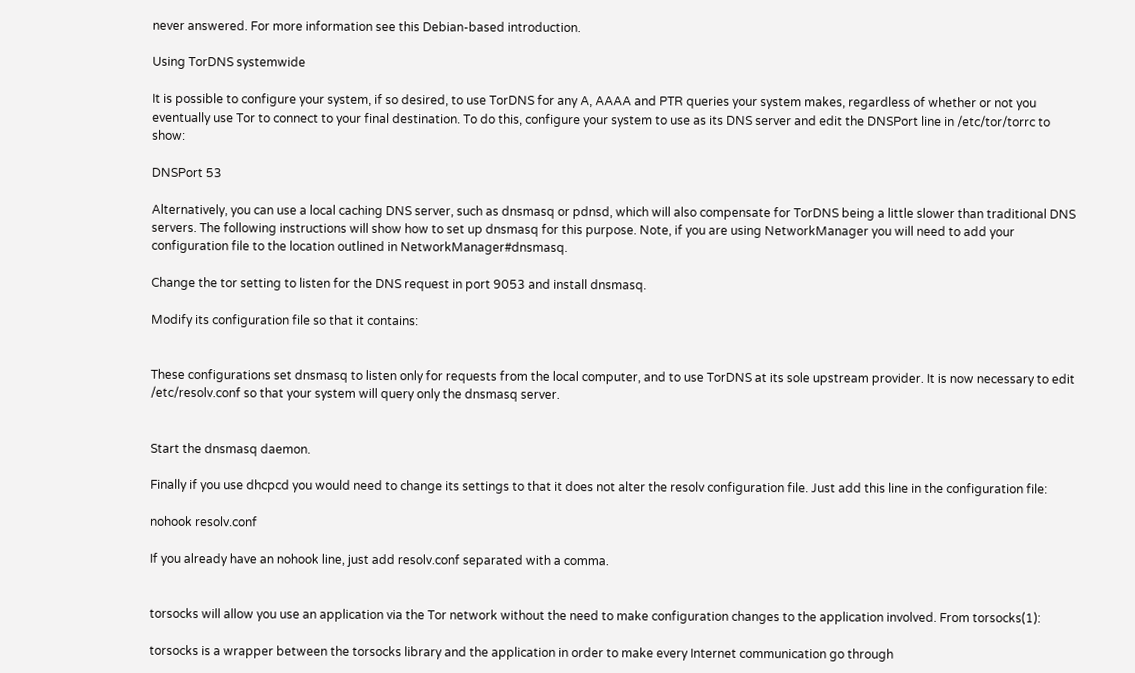never answered. For more information see this Debian-based introduction.

Using TorDNS systemwide

It is possible to configure your system, if so desired, to use TorDNS for any A, AAAA and PTR queries your system makes, regardless of whether or not you eventually use Tor to connect to your final destination. To do this, configure your system to use as its DNS server and edit the DNSPort line in /etc/tor/torrc to show:

DNSPort 53

Alternatively, you can use a local caching DNS server, such as dnsmasq or pdnsd, which will also compensate for TorDNS being a little slower than traditional DNS servers. The following instructions will show how to set up dnsmasq for this purpose. Note, if you are using NetworkManager you will need to add your configuration file to the location outlined in NetworkManager#dnsmasq.

Change the tor setting to listen for the DNS request in port 9053 and install dnsmasq.

Modify its configuration file so that it contains:


These configurations set dnsmasq to listen only for requests from the local computer, and to use TorDNS at its sole upstream provider. It is now necessary to edit /etc/resolv.conf so that your system will query only the dnsmasq server.


Start the dnsmasq daemon.

Finally if you use dhcpcd you would need to change its settings to that it does not alter the resolv configuration file. Just add this line in the configuration file:

nohook resolv.conf

If you already have an nohook line, just add resolv.conf separated with a comma.


torsocks will allow you use an application via the Tor network without the need to make configuration changes to the application involved. From torsocks(1):

torsocks is a wrapper between the torsocks library and the application in order to make every Internet communication go through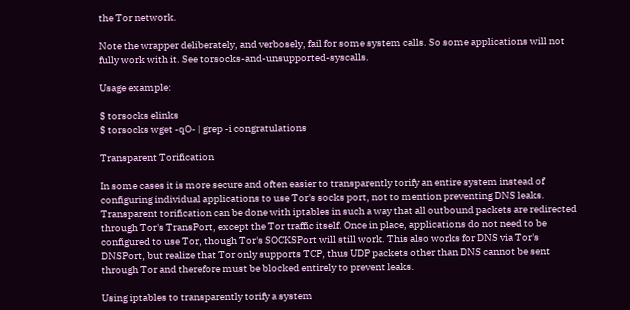the Tor network.

Note the wrapper deliberately, and verbosely, fail for some system calls. So some applications will not fully work with it. See torsocks-and-unsupported-syscalls.

Usage example:

$ torsocks elinks
$ torsocks wget -qO- | grep -i congratulations

Transparent Torification

In some cases it is more secure and often easier to transparently torify an entire system instead of configuring individual applications to use Tor's socks port, not to mention preventing DNS leaks. Transparent torification can be done with iptables in such a way that all outbound packets are redirected through Tor's TransPort, except the Tor traffic itself. Once in place, applications do not need to be configured to use Tor, though Tor's SOCKSPort will still work. This also works for DNS via Tor's DNSPort, but realize that Tor only supports TCP, thus UDP packets other than DNS cannot be sent through Tor and therefore must be blocked entirely to prevent leaks.

Using iptables to transparently torify a system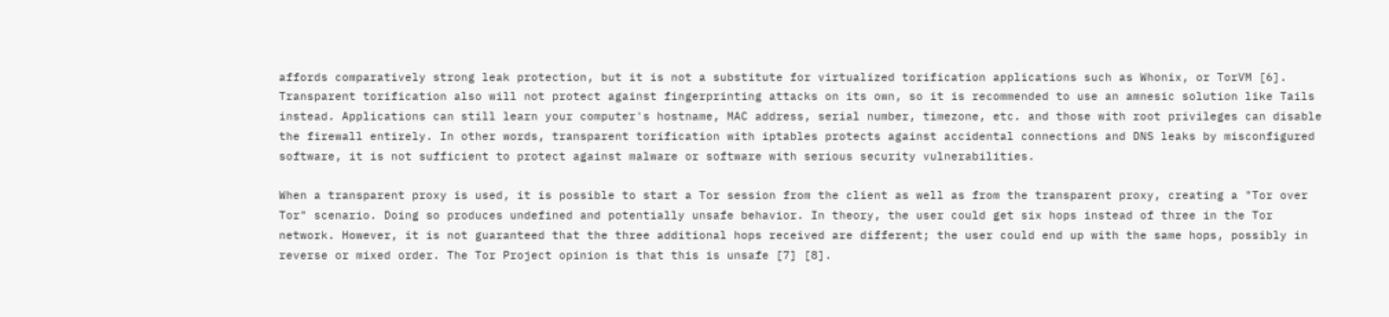affords comparatively strong leak protection, but it is not a substitute for virtualized torification applications such as Whonix, or TorVM [6]. Transparent torification also will not protect against fingerprinting attacks on its own, so it is recommended to use an amnesic solution like Tails instead. Applications can still learn your computer's hostname, MAC address, serial number, timezone, etc. and those with root privileges can disable the firewall entirely. In other words, transparent torification with iptables protects against accidental connections and DNS leaks by misconfigured software, it is not sufficient to protect against malware or software with serious security vulnerabilities.

When a transparent proxy is used, it is possible to start a Tor session from the client as well as from the transparent proxy, creating a "Tor over Tor" scenario. Doing so produces undefined and potentially unsafe behavior. In theory, the user could get six hops instead of three in the Tor network. However, it is not guaranteed that the three additional hops received are different; the user could end up with the same hops, possibly in reverse or mixed order. The Tor Project opinion is that this is unsafe [7] [8].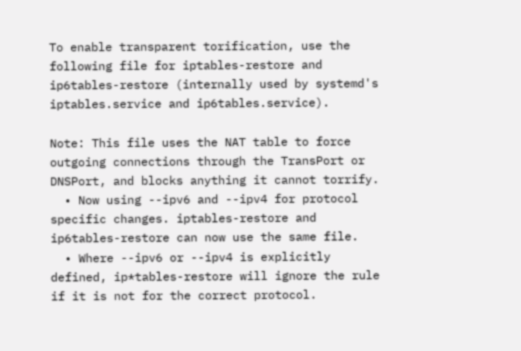To enable transparent torification, use the following file for iptables-restore and ip6tables-restore (internally used by systemd's iptables.service and ip6tables.service).

Note: This file uses the NAT table to force outgoing connections through the TransPort or DNSPort, and blocks anything it cannot torrify.
  • Now using --ipv6 and --ipv4 for protocol specific changes. iptables-restore and ip6tables-restore can now use the same file.
  • Where --ipv6 or --ipv4 is explicitly defined, ip*tables-restore will ignore the rule if it is not for the correct protocol.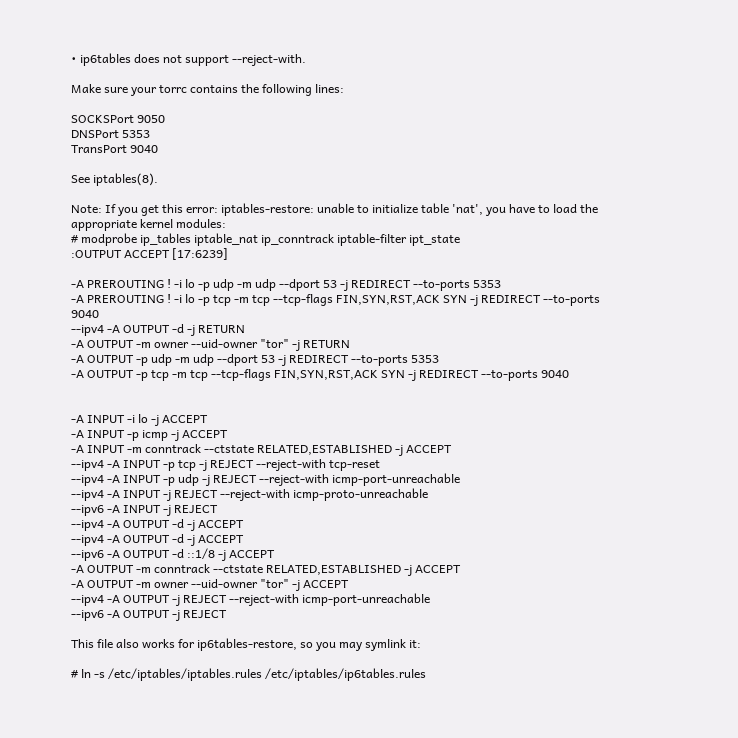• ip6tables does not support --reject-with.

Make sure your torrc contains the following lines:

SOCKSPort 9050
DNSPort 5353
TransPort 9040

See iptables(8).

Note: If you get this error: iptables-restore: unable to initialize table 'nat', you have to load the appropriate kernel modules:
# modprobe ip_tables iptable_nat ip_conntrack iptable-filter ipt_state
:OUTPUT ACCEPT [17:6239]

-A PREROUTING ! -i lo -p udp -m udp --dport 53 -j REDIRECT --to-ports 5353
-A PREROUTING ! -i lo -p tcp -m tcp --tcp-flags FIN,SYN,RST,ACK SYN -j REDIRECT --to-ports 9040
--ipv4 -A OUTPUT -d -j RETURN
-A OUTPUT -m owner --uid-owner "tor" -j RETURN
-A OUTPUT -p udp -m udp --dport 53 -j REDIRECT --to-ports 5353
-A OUTPUT -p tcp -m tcp --tcp-flags FIN,SYN,RST,ACK SYN -j REDIRECT --to-ports 9040


-A INPUT -i lo -j ACCEPT
-A INPUT -p icmp -j ACCEPT
-A INPUT -m conntrack --ctstate RELATED,ESTABLISHED -j ACCEPT
--ipv4 -A INPUT -p tcp -j REJECT --reject-with tcp-reset
--ipv4 -A INPUT -p udp -j REJECT --reject-with icmp-port-unreachable
--ipv4 -A INPUT -j REJECT --reject-with icmp-proto-unreachable
--ipv6 -A INPUT -j REJECT
--ipv4 -A OUTPUT -d -j ACCEPT
--ipv4 -A OUTPUT -d -j ACCEPT
--ipv6 -A OUTPUT -d ::1/8 -j ACCEPT
-A OUTPUT -m conntrack --ctstate RELATED,ESTABLISHED -j ACCEPT
-A OUTPUT -m owner --uid-owner "tor" -j ACCEPT
--ipv4 -A OUTPUT -j REJECT --reject-with icmp-port-unreachable
--ipv6 -A OUTPUT -j REJECT

This file also works for ip6tables-restore, so you may symlink it:

# ln -s /etc/iptables/iptables.rules /etc/iptables/ip6tables.rules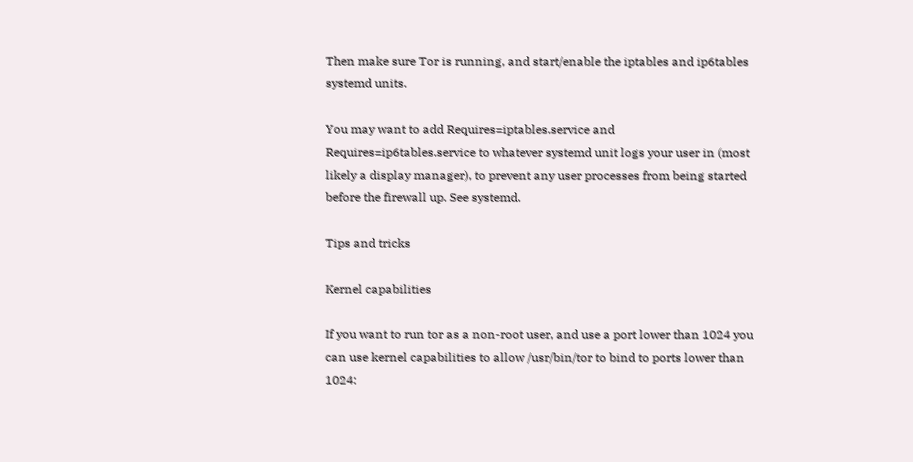Then make sure Tor is running, and start/enable the iptables and ip6tables systemd units.

You may want to add Requires=iptables.service and Requires=ip6tables.service to whatever systemd unit logs your user in (most likely a display manager), to prevent any user processes from being started before the firewall up. See systemd.

Tips and tricks

Kernel capabilities

If you want to run tor as a non-root user, and use a port lower than 1024 you can use kernel capabilities to allow /usr/bin/tor to bind to ports lower than 1024: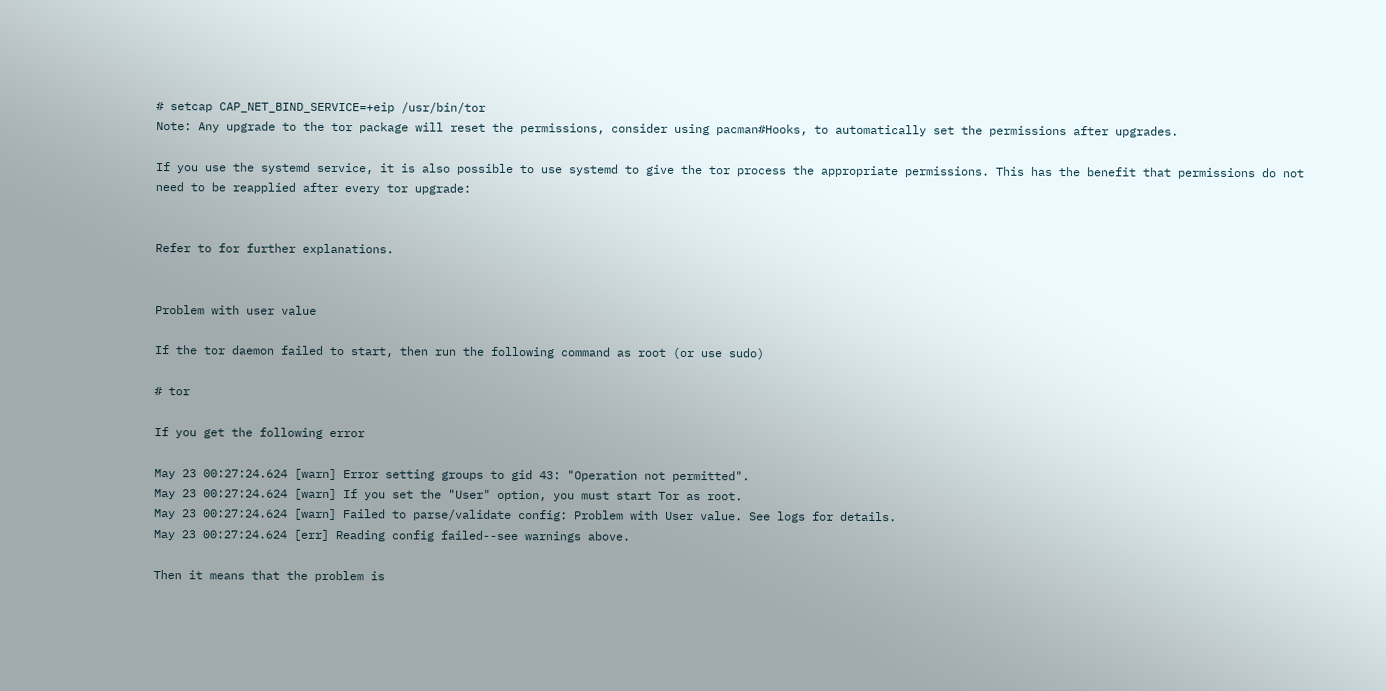# setcap CAP_NET_BIND_SERVICE=+eip /usr/bin/tor
Note: Any upgrade to the tor package will reset the permissions, consider using pacman#Hooks, to automatically set the permissions after upgrades.

If you use the systemd service, it is also possible to use systemd to give the tor process the appropriate permissions. This has the benefit that permissions do not need to be reapplied after every tor upgrade:


Refer to for further explanations.


Problem with user value

If the tor daemon failed to start, then run the following command as root (or use sudo)

# tor

If you get the following error

May 23 00:27:24.624 [warn] Error setting groups to gid 43: "Operation not permitted".
May 23 00:27:24.624 [warn] If you set the "User" option, you must start Tor as root.
May 23 00:27:24.624 [warn] Failed to parse/validate config: Problem with User value. See logs for details.
May 23 00:27:24.624 [err] Reading config failed--see warnings above.

Then it means that the problem is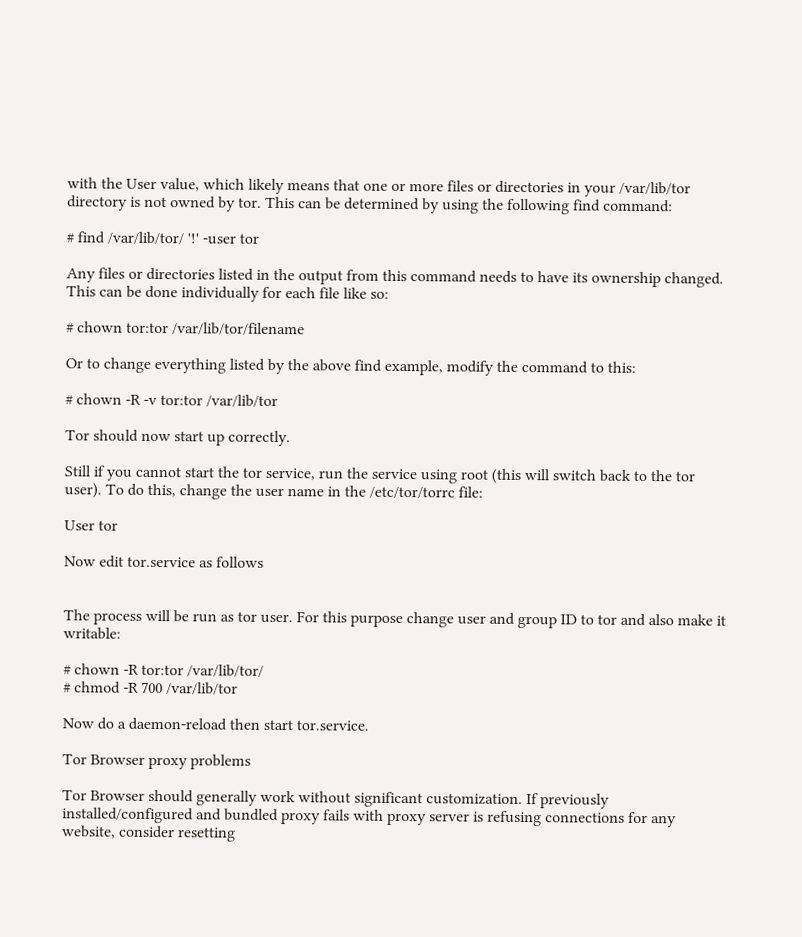with the User value, which likely means that one or more files or directories in your /var/lib/tor directory is not owned by tor. This can be determined by using the following find command:

# find /var/lib/tor/ '!' -user tor

Any files or directories listed in the output from this command needs to have its ownership changed. This can be done individually for each file like so:

# chown tor:tor /var/lib/tor/filename

Or to change everything listed by the above find example, modify the command to this:

# chown -R -v tor:tor /var/lib/tor

Tor should now start up correctly.

Still if you cannot start the tor service, run the service using root (this will switch back to the tor user). To do this, change the user name in the /etc/tor/torrc file:

User tor

Now edit tor.service as follows


The process will be run as tor user. For this purpose change user and group ID to tor and also make it writable:

# chown -R tor:tor /var/lib/tor/
# chmod -R 700 /var/lib/tor

Now do a daemon-reload then start tor.service.

Tor Browser proxy problems

Tor Browser should generally work without significant customization. If previously installed/configured and bundled proxy fails with proxy server is refusing connections for any website, consider resetting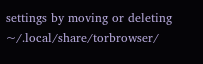settings by moving or deleting ~/.local/share/torbrowser/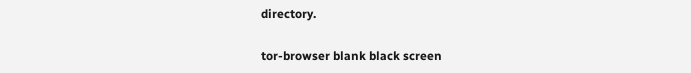directory.

tor-browser blank black screen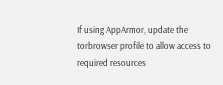If using AppArmor, update the torbrowser profile to allow access to required resources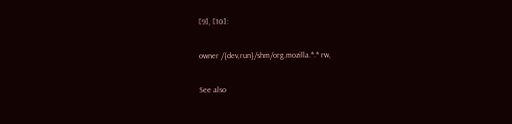[9], [10]:

owner /{dev,run}/shm/org.mozilla.*.* rw,

See also